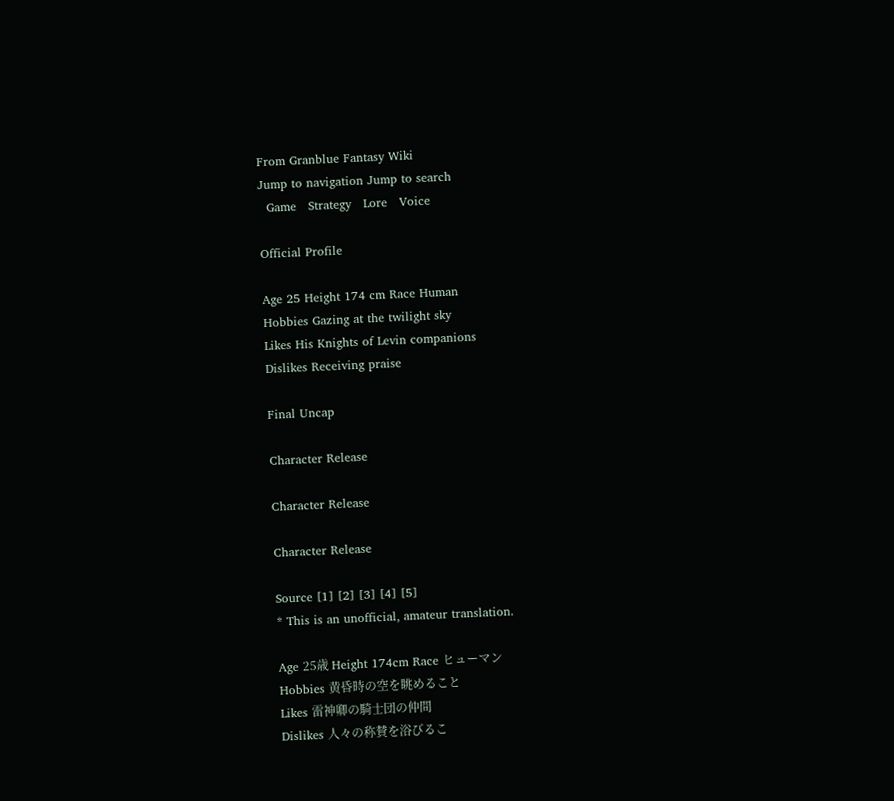From Granblue Fantasy Wiki
Jump to navigation Jump to search
  Game   Strategy   Lore   Voice

Official Profile

Age 25 Height 174 cm Race Human
Hobbies Gazing at the twilight sky
Likes His Knights of Levin companions
Dislikes Receiving praise

Final Uncap

Character Release

Character Release

Character Release

Source [1] [2] [3] [4] [5]
* This is an unofficial, amateur translation.

Age 25歳 Height 174cm Race ヒューマン
Hobbies 黄昏時の空を眺めること
Likes 雷神卿の騎士団の仲間
Dislikes 人々の称賛を浴びるこ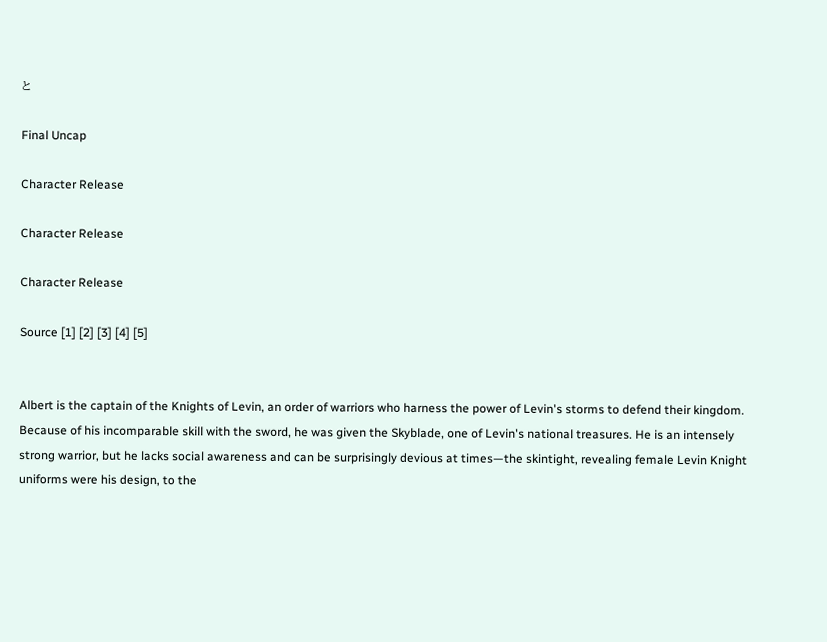と

Final Uncap

Character Release

Character Release

Character Release

Source [1] [2] [3] [4] [5]


Albert is the captain of the Knights of Levin, an order of warriors who harness the power of Levin's storms to defend their kingdom. Because of his incomparable skill with the sword, he was given the Skyblade, one of Levin's national treasures. He is an intensely strong warrior, but he lacks social awareness and can be surprisingly devious at times—the skintight, revealing female Levin Knight uniforms were his design, to the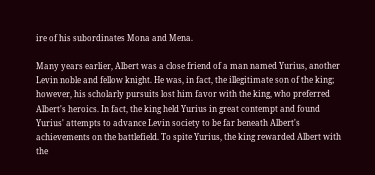ire of his subordinates Mona and Mena.

Many years earlier, Albert was a close friend of a man named Yurius, another Levin noble and fellow knight. He was, in fact, the illegitimate son of the king; however, his scholarly pursuits lost him favor with the king, who preferred Albert's heroics. In fact, the king held Yurius in great contempt and found Yurius' attempts to advance Levin society to be far beneath Albert's achievements on the battlefield. To spite Yurius, the king rewarded Albert with the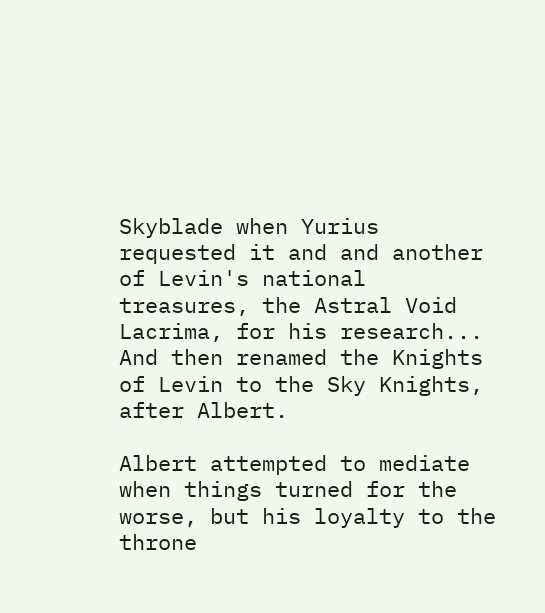Skyblade when Yurius requested it and and another of Levin's national treasures, the Astral Void Lacrima, for his research... And then renamed the Knights of Levin to the Sky Knights, after Albert.

Albert attempted to mediate when things turned for the worse, but his loyalty to the throne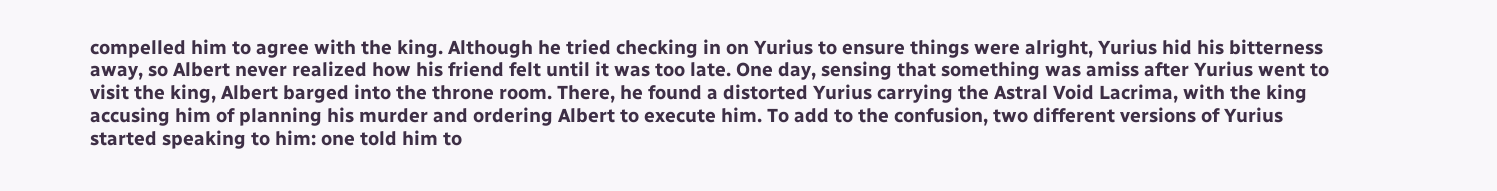compelled him to agree with the king. Although he tried checking in on Yurius to ensure things were alright, Yurius hid his bitterness away, so Albert never realized how his friend felt until it was too late. One day, sensing that something was amiss after Yurius went to visit the king, Albert barged into the throne room. There, he found a distorted Yurius carrying the Astral Void Lacrima, with the king accusing him of planning his murder and ordering Albert to execute him. To add to the confusion, two different versions of Yurius started speaking to him: one told him to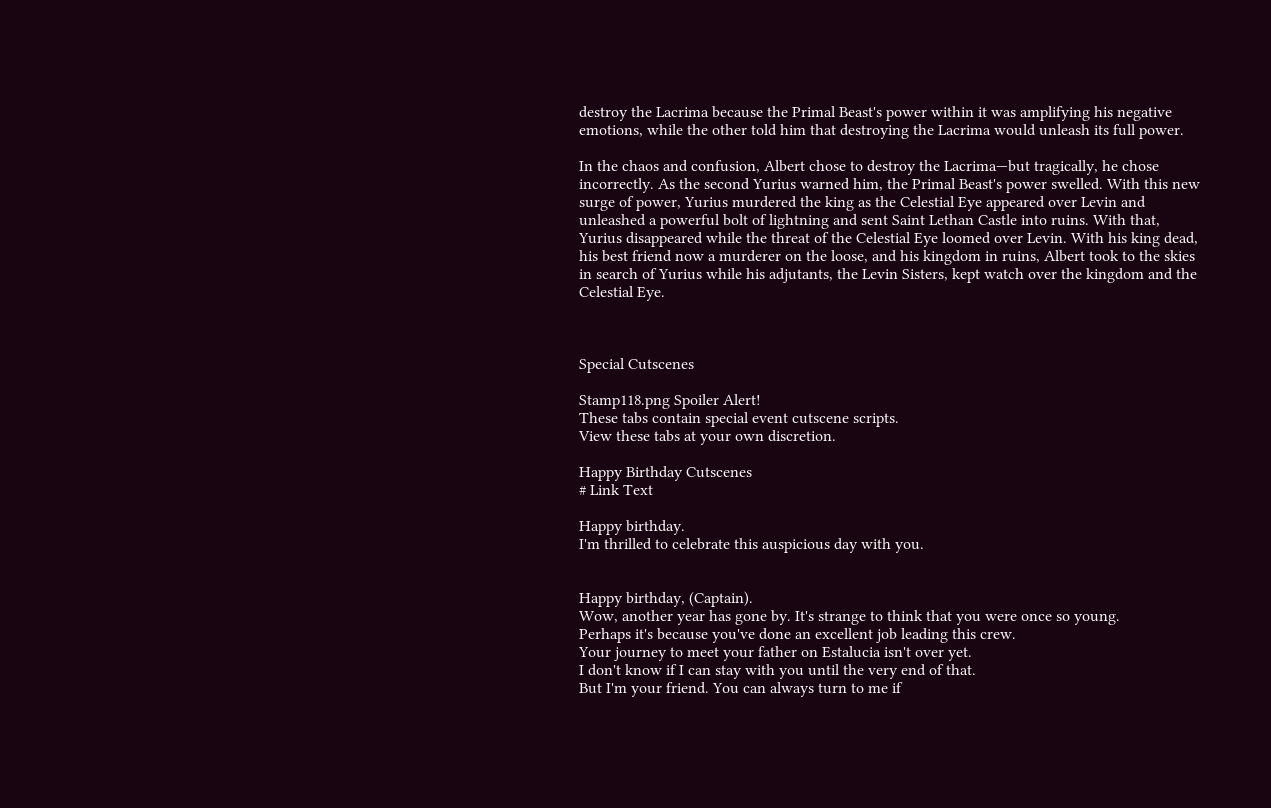destroy the Lacrima because the Primal Beast's power within it was amplifying his negative emotions, while the other told him that destroying the Lacrima would unleash its full power.

In the chaos and confusion, Albert chose to destroy the Lacrima—but tragically, he chose incorrectly. As the second Yurius warned him, the Primal Beast's power swelled. With this new surge of power, Yurius murdered the king as the Celestial Eye appeared over Levin and unleashed a powerful bolt of lightning and sent Saint Lethan Castle into ruins. With that, Yurius disappeared while the threat of the Celestial Eye loomed over Levin. With his king dead, his best friend now a murderer on the loose, and his kingdom in ruins, Albert took to the skies in search of Yurius while his adjutants, the Levin Sisters, kept watch over the kingdom and the Celestial Eye.



Special Cutscenes

Stamp118.png Spoiler Alert!
These tabs contain special event cutscene scripts.
View these tabs at your own discretion.

Happy Birthday Cutscenes
# Link Text

Happy birthday.
I'm thrilled to celebrate this auspicious day with you.


Happy birthday, (Captain).
Wow, another year has gone by. It's strange to think that you were once so young.
Perhaps it's because you've done an excellent job leading this crew.
Your journey to meet your father on Estalucia isn't over yet.
I don't know if I can stay with you until the very end of that.
But I'm your friend. You can always turn to me if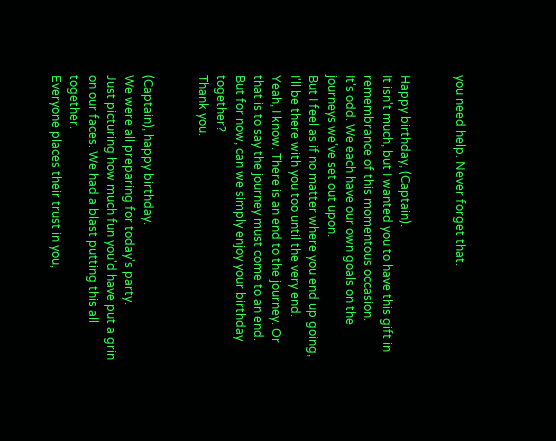you need help. Never forget that.


Happy birthday, (Captain).
It isn't much, but I wanted you to have this gift in remembrance of this momentous occasion.
It's odd. We each have our own goals on the journeys we've set out upon.
But I feel as if no matter where you end up going, I'll be there with you too until the very end.
Yeah, I know. There is an end to the journey. Or that is to say the journey must come to an end.
But for now, can we simply enjoy your birthday together?
Thank you.


(Captain), happy birthday.
We were all preparing for today's party.
Just picturing how much fun you'd have put a grin on our faces. We had a blast putting this all together.
Everyone places their trust in you,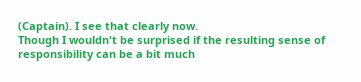(Captain). I see that clearly now.
Though I wouldn't be surprised if the resulting sense of responsibility can be a bit much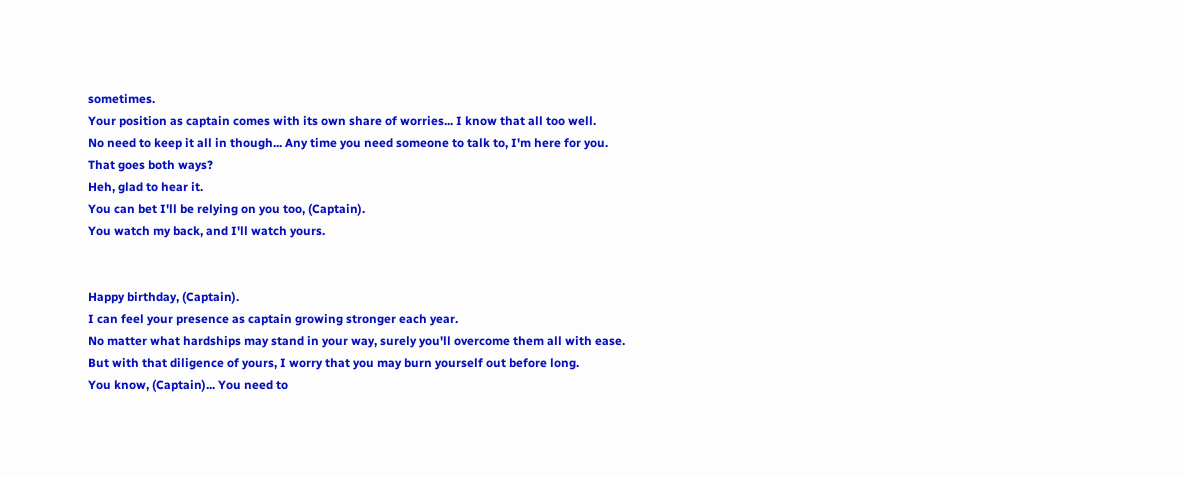sometimes.
Your position as captain comes with its own share of worries... I know that all too well.
No need to keep it all in though... Any time you need someone to talk to, I'm here for you.
That goes both ways?
Heh, glad to hear it.
You can bet I'll be relying on you too, (Captain).
You watch my back, and I'll watch yours.


Happy birthday, (Captain).
I can feel your presence as captain growing stronger each year.
No matter what hardships may stand in your way, surely you'll overcome them all with ease.
But with that diligence of yours, I worry that you may burn yourself out before long.
You know, (Captain)... You need to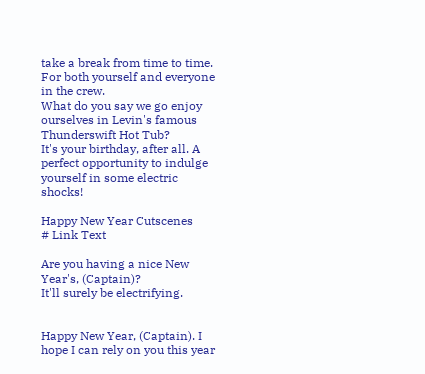take a break from time to time.
For both yourself and everyone in the crew.
What do you say we go enjoy ourselves in Levin's famous Thunderswift Hot Tub?
It's your birthday, after all. A perfect opportunity to indulge yourself in some electric shocks!

Happy New Year Cutscenes
# Link Text

Are you having a nice New Year's, (Captain)?
It'll surely be electrifying.


Happy New Year, (Captain). I hope I can rely on you this year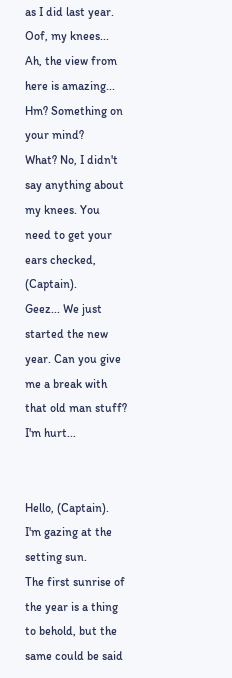as I did last year.
Oof, my knees... Ah, the view from here is amazing...
Hm? Something on your mind?
What? No, I didn't say anything about my knees. You need to get your ears checked, (Captain).
Geez... We just started the new year. Can you give me a break with that old man stuff? I'm hurt...


Hello, (Captain). I'm gazing at the setting sun.
The first sunrise of the year is a thing to behold, but the same could be said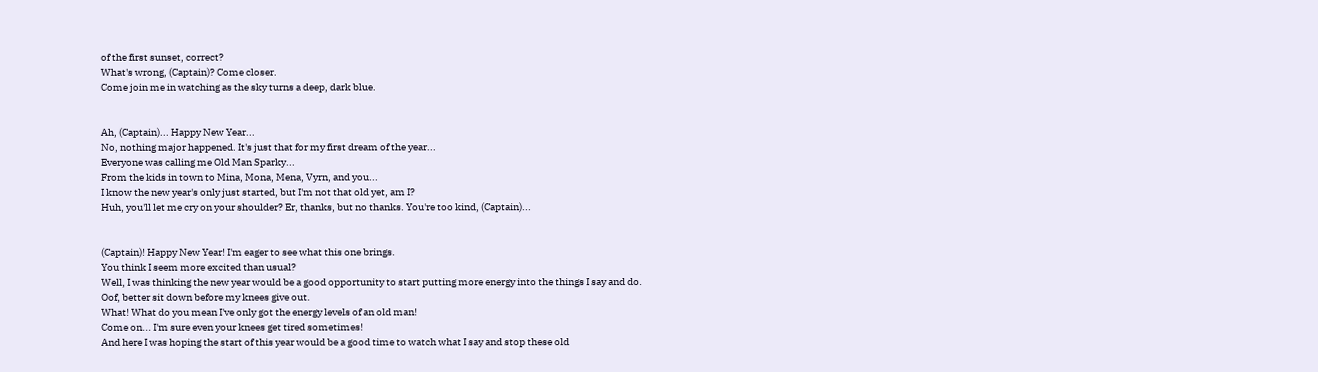of the first sunset, correct?
What's wrong, (Captain)? Come closer.
Come join me in watching as the sky turns a deep, dark blue.


Ah, (Captain)... Happy New Year...
No, nothing major happened. It's just that for my first dream of the year...
Everyone was calling me Old Man Sparky...
From the kids in town to Mina, Mona, Mena, Vyrn, and you...
I know the new year's only just started, but I'm not that old yet, am I?
Huh, you'll let me cry on your shoulder? Er, thanks, but no thanks. You're too kind, (Captain)...


(Captain)! Happy New Year! I'm eager to see what this one brings.
You think I seem more excited than usual?
Well, I was thinking the new year would be a good opportunity to start putting more energy into the things I say and do.
Oof, better sit down before my knees give out.
What! What do you mean I've only got the energy levels of an old man!
Come on... I'm sure even your knees get tired sometimes!
And here I was hoping the start of this year would be a good time to watch what I say and stop these old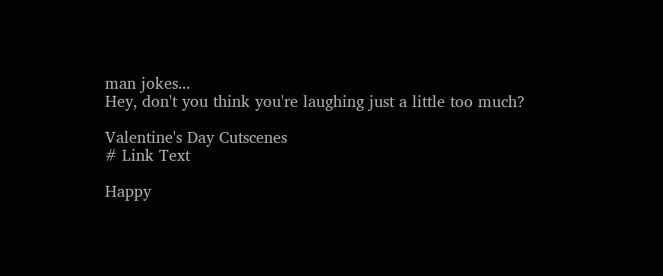man jokes...
Hey, don't you think you're laughing just a little too much?

Valentine's Day Cutscenes
# Link Text

Happy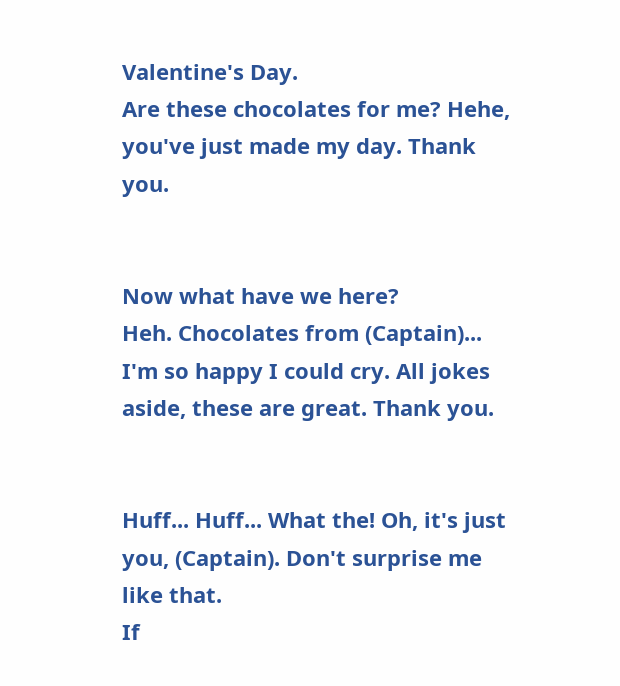Valentine's Day.
Are these chocolates for me? Hehe, you've just made my day. Thank you.


Now what have we here?
Heh. Chocolates from (Captain)...
I'm so happy I could cry. All jokes aside, these are great. Thank you.


Huff... Huff... What the! Oh, it's just you, (Captain). Don't surprise me like that.
If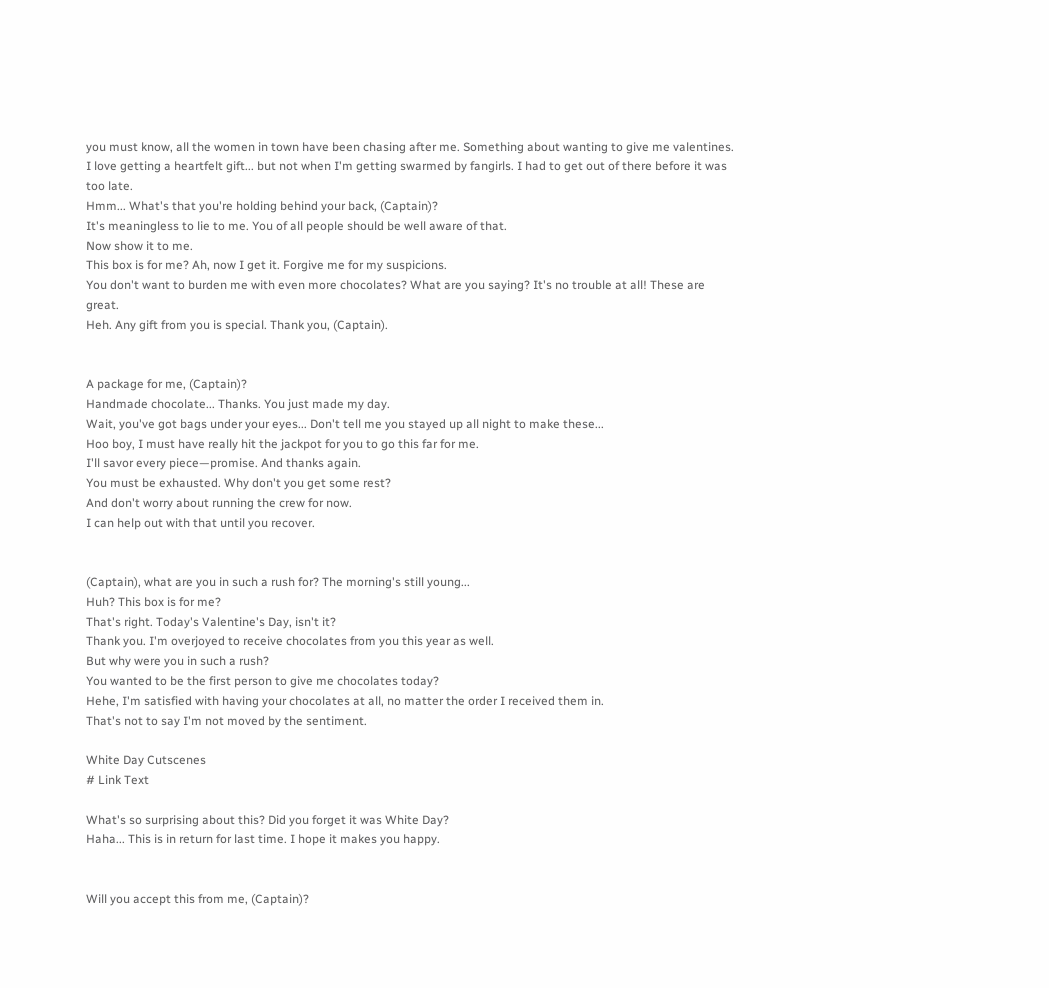you must know, all the women in town have been chasing after me. Something about wanting to give me valentines.
I love getting a heartfelt gift... but not when I'm getting swarmed by fangirls. I had to get out of there before it was too late.
Hmm... What's that you're holding behind your back, (Captain)?
It's meaningless to lie to me. You of all people should be well aware of that.
Now show it to me.
This box is for me? Ah, now I get it. Forgive me for my suspicions.
You don't want to burden me with even more chocolates? What are you saying? It's no trouble at all! These are great.
Heh. Any gift from you is special. Thank you, (Captain).


A package for me, (Captain)?
Handmade chocolate... Thanks. You just made my day.
Wait, you've got bags under your eyes... Don't tell me you stayed up all night to make these...
Hoo boy, I must have really hit the jackpot for you to go this far for me.
I'll savor every piece—promise. And thanks again.
You must be exhausted. Why don't you get some rest?
And don't worry about running the crew for now.
I can help out with that until you recover.


(Captain), what are you in such a rush for? The morning's still young...
Huh? This box is for me?
That's right. Today's Valentine's Day, isn't it?
Thank you. I'm overjoyed to receive chocolates from you this year as well.
But why were you in such a rush?
You wanted to be the first person to give me chocolates today?
Hehe, I'm satisfied with having your chocolates at all, no matter the order I received them in.
That's not to say I'm not moved by the sentiment.

White Day Cutscenes
# Link Text

What's so surprising about this? Did you forget it was White Day?
Haha... This is in return for last time. I hope it makes you happy.


Will you accept this from me, (Captain)?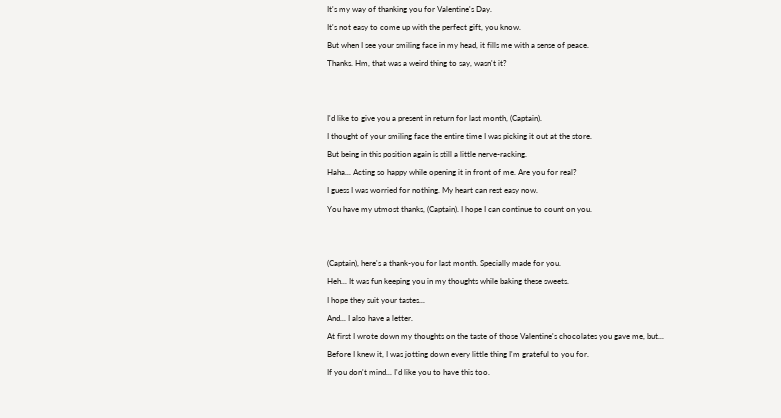It's my way of thanking you for Valentine's Day.
It's not easy to come up with the perfect gift, you know.
But when I see your smiling face in my head, it fills me with a sense of peace.
Thanks. Hm, that was a weird thing to say, wasn't it?


I'd like to give you a present in return for last month, (Captain).
I thought of your smiling face the entire time I was picking it out at the store.
But being in this position again is still a little nerve-racking.
Haha... Acting so happy while opening it in front of me. Are you for real?
I guess I was worried for nothing. My heart can rest easy now.
You have my utmost thanks, (Captain). I hope I can continue to count on you.


(Captain), here's a thank-you for last month. Specially made for you.
Heh... It was fun keeping you in my thoughts while baking these sweets.
I hope they suit your tastes...
And... I also have a letter.
At first I wrote down my thoughts on the taste of those Valentine's chocolates you gave me, but...
Before I knew it, I was jotting down every little thing I'm grateful to you for.
If you don't mind... I'd like you to have this too.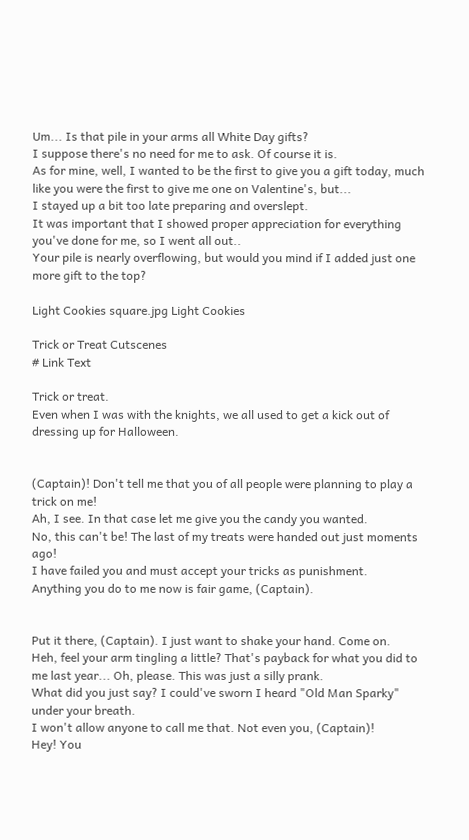Um... Is that pile in your arms all White Day gifts?
I suppose there's no need for me to ask. Of course it is.
As for mine, well, I wanted to be the first to give you a gift today, much like you were the first to give me one on Valentine's, but...
I stayed up a bit too late preparing and overslept.
It was important that I showed proper appreciation for everything you've done for me, so I went all out..
Your pile is nearly overflowing, but would you mind if I added just one more gift to the top?

Light Cookies square.jpg Light Cookies

Trick or Treat Cutscenes
# Link Text

Trick or treat.
Even when I was with the knights, we all used to get a kick out of dressing up for Halloween.


(Captain)! Don't tell me that you of all people were planning to play a trick on me!
Ah, I see. In that case let me give you the candy you wanted.
No, this can't be! The last of my treats were handed out just moments ago!
I have failed you and must accept your tricks as punishment.
Anything you do to me now is fair game, (Captain).


Put it there, (Captain). I just want to shake your hand. Come on.
Heh, feel your arm tingling a little? That's payback for what you did to me last year... Oh, please. This was just a silly prank.
What did you just say? I could've sworn I heard "Old Man Sparky" under your breath.
I won't allow anyone to call me that. Not even you, (Captain)!
Hey! You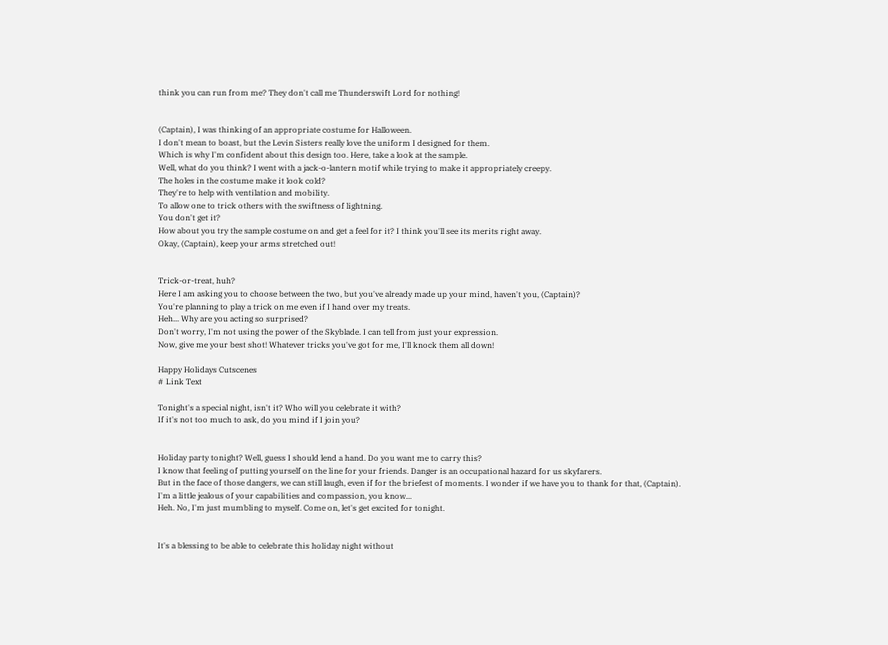think you can run from me? They don't call me Thunderswift Lord for nothing!


(Captain), I was thinking of an appropriate costume for Halloween.
I don't mean to boast, but the Levin Sisters really love the uniform I designed for them.
Which is why I'm confident about this design too. Here, take a look at the sample.
Well, what do you think? I went with a jack-o-lantern motif while trying to make it appropriately creepy.
The holes in the costume make it look cold?
They're to help with ventilation and mobility.
To allow one to trick others with the swiftness of lightning.
You don't get it?
How about you try the sample costume on and get a feel for it? I think you'll see its merits right away.
Okay, (Captain), keep your arms stretched out!


Trick-or-treat, huh?
Here I am asking you to choose between the two, but you've already made up your mind, haven't you, (Captain)?
You're planning to play a trick on me even if I hand over my treats.
Heh... Why are you acting so surprised?
Don't worry, I'm not using the power of the Skyblade. I can tell from just your expression.
Now, give me your best shot! Whatever tricks you've got for me, I'll knock them all down!

Happy Holidays Cutscenes
# Link Text

Tonight's a special night, isn't it? Who will you celebrate it with?
If it's not too much to ask, do you mind if I join you?


Holiday party tonight? Well, guess I should lend a hand. Do you want me to carry this?
I know that feeling of putting yourself on the line for your friends. Danger is an occupational hazard for us skyfarers.
But in the face of those dangers, we can still laugh, even if for the briefest of moments. I wonder if we have you to thank for that, (Captain).
I'm a little jealous of your capabilities and compassion, you know...
Heh. No, I'm just mumbling to myself. Come on, let's get excited for tonight.


It's a blessing to be able to celebrate this holiday night without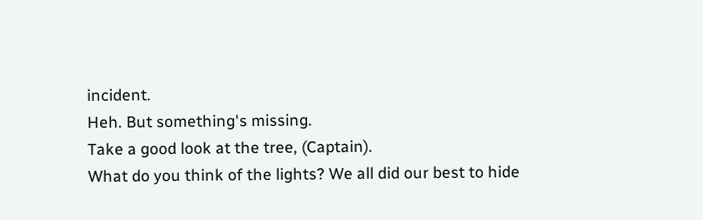incident.
Heh. But something's missing.
Take a good look at the tree, (Captain).
What do you think of the lights? We all did our best to hide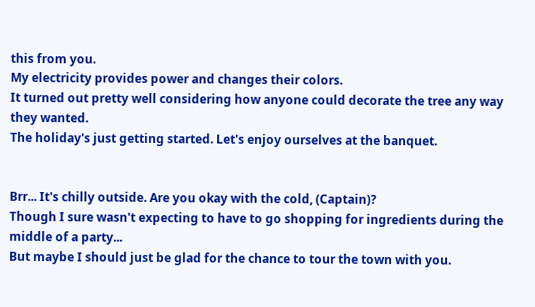this from you.
My electricity provides power and changes their colors.
It turned out pretty well considering how anyone could decorate the tree any way they wanted.
The holiday's just getting started. Let's enjoy ourselves at the banquet.


Brr... It's chilly outside. Are you okay with the cold, (Captain)?
Though I sure wasn't expecting to have to go shopping for ingredients during the middle of a party...
But maybe I should just be glad for the chance to tour the town with you.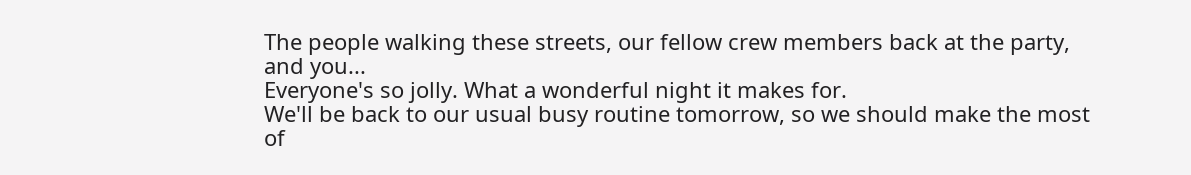The people walking these streets, our fellow crew members back at the party, and you...
Everyone's so jolly. What a wonderful night it makes for.
We'll be back to our usual busy routine tomorrow, so we should make the most of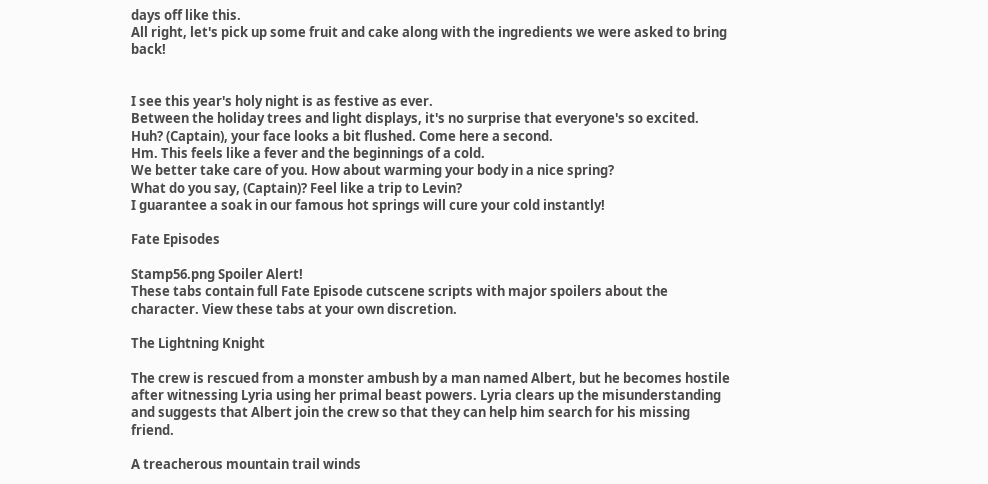days off like this.
All right, let's pick up some fruit and cake along with the ingredients we were asked to bring back!


I see this year's holy night is as festive as ever.
Between the holiday trees and light displays, it's no surprise that everyone's so excited.
Huh? (Captain), your face looks a bit flushed. Come here a second.
Hm. This feels like a fever and the beginnings of a cold.
We better take care of you. How about warming your body in a nice spring?
What do you say, (Captain)? Feel like a trip to Levin?
I guarantee a soak in our famous hot springs will cure your cold instantly!

Fate Episodes

Stamp56.png Spoiler Alert!
These tabs contain full Fate Episode cutscene scripts with major spoilers about the character. View these tabs at your own discretion.

The Lightning Knight

The crew is rescued from a monster ambush by a man named Albert, but he becomes hostile after witnessing Lyria using her primal beast powers. Lyria clears up the misunderstanding and suggests that Albert join the crew so that they can help him search for his missing friend.

A treacherous mountain trail winds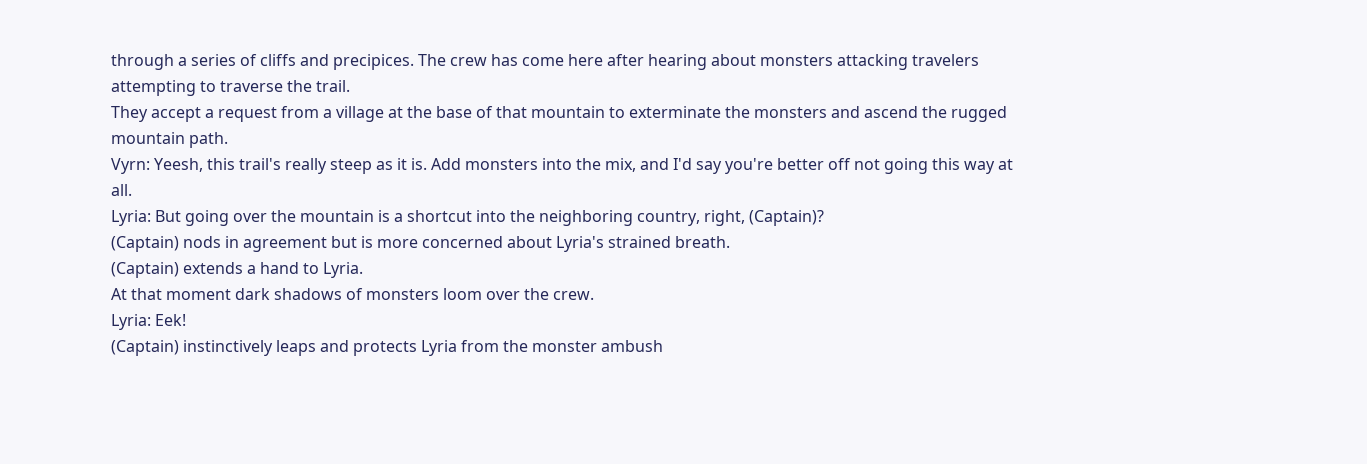through a series of cliffs and precipices. The crew has come here after hearing about monsters attacking travelers attempting to traverse the trail.
They accept a request from a village at the base of that mountain to exterminate the monsters and ascend the rugged mountain path.
Vyrn: Yeesh, this trail's really steep as it is. Add monsters into the mix, and I'd say you're better off not going this way at all.
Lyria: But going over the mountain is a shortcut into the neighboring country, right, (Captain)?
(Captain) nods in agreement but is more concerned about Lyria's strained breath.
(Captain) extends a hand to Lyria.
At that moment dark shadows of monsters loom over the crew.
Lyria: Eek!
(Captain) instinctively leaps and protects Lyria from the monster ambush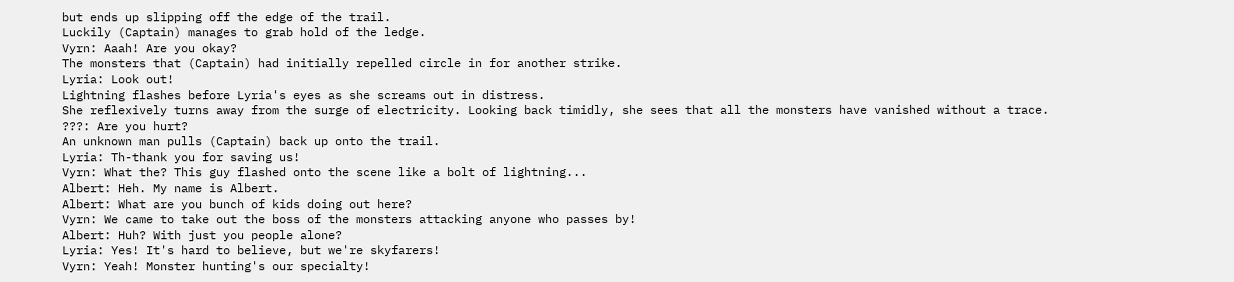but ends up slipping off the edge of the trail.
Luckily (Captain) manages to grab hold of the ledge.
Vyrn: Aaah! Are you okay?
The monsters that (Captain) had initially repelled circle in for another strike.
Lyria: Look out!
Lightning flashes before Lyria's eyes as she screams out in distress.
She reflexively turns away from the surge of electricity. Looking back timidly, she sees that all the monsters have vanished without a trace.
???: Are you hurt?
An unknown man pulls (Captain) back up onto the trail.
Lyria: Th-thank you for saving us!
Vyrn: What the? This guy flashed onto the scene like a bolt of lightning...
Albert: Heh. My name is Albert.
Albert: What are you bunch of kids doing out here?
Vyrn: We came to take out the boss of the monsters attacking anyone who passes by!
Albert: Huh? With just you people alone?
Lyria: Yes! It's hard to believe, but we're skyfarers!
Vyrn: Yeah! Monster hunting's our specialty!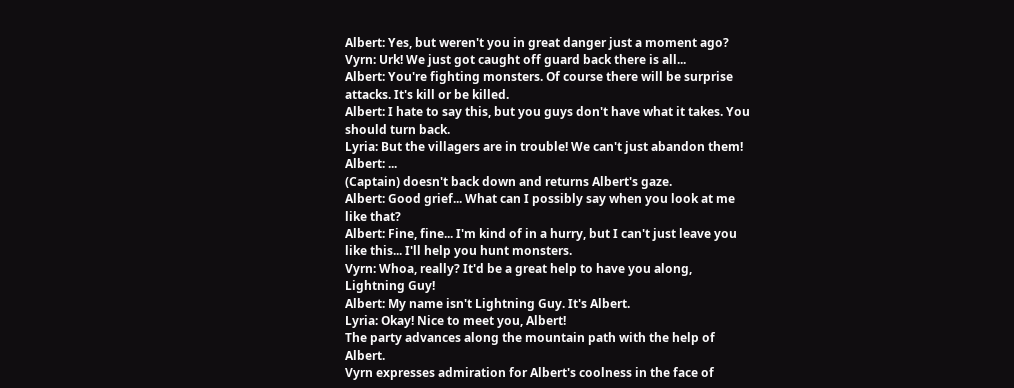Albert: Yes, but weren't you in great danger just a moment ago?
Vyrn: Urk! We just got caught off guard back there is all...
Albert: You're fighting monsters. Of course there will be surprise attacks. It's kill or be killed.
Albert: I hate to say this, but you guys don't have what it takes. You should turn back.
Lyria: But the villagers are in trouble! We can't just abandon them!
Albert: ...
(Captain) doesn't back down and returns Albert's gaze.
Albert: Good grief... What can I possibly say when you look at me like that?
Albert: Fine, fine... I'm kind of in a hurry, but I can't just leave you like this... I'll help you hunt monsters.
Vyrn: Whoa, really? It'd be a great help to have you along, Lightning Guy!
Albert: My name isn't Lightning Guy. It's Albert.
Lyria: Okay! Nice to meet you, Albert!
The party advances along the mountain path with the help of Albert.
Vyrn expresses admiration for Albert's coolness in the face of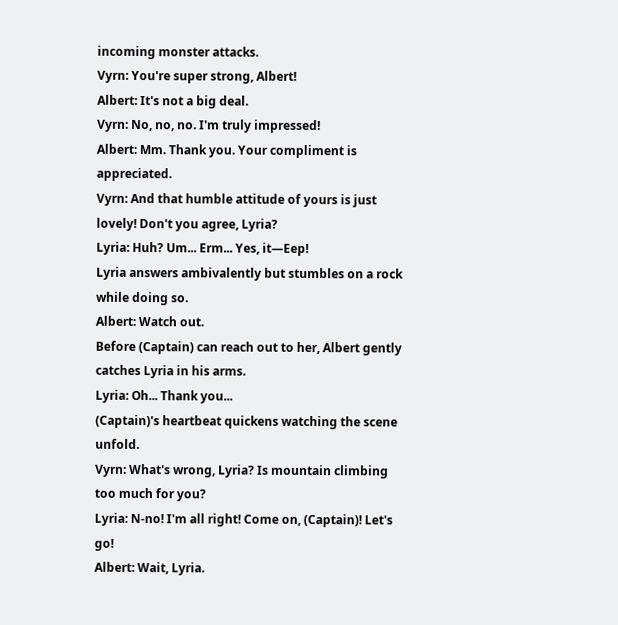incoming monster attacks.
Vyrn: You're super strong, Albert!
Albert: It's not a big deal.
Vyrn: No, no, no. I'm truly impressed!
Albert: Mm. Thank you. Your compliment is appreciated.
Vyrn: And that humble attitude of yours is just lovely! Don't you agree, Lyria?
Lyria: Huh? Um... Erm... Yes, it—Eep!
Lyria answers ambivalently but stumbles on a rock while doing so.
Albert: Watch out.
Before (Captain) can reach out to her, Albert gently catches Lyria in his arms.
Lyria: Oh... Thank you...
(Captain)'s heartbeat quickens watching the scene unfold.
Vyrn: What's wrong, Lyria? Is mountain climbing too much for you?
Lyria: N-no! I'm all right! Come on, (Captain)! Let's go!
Albert: Wait, Lyria.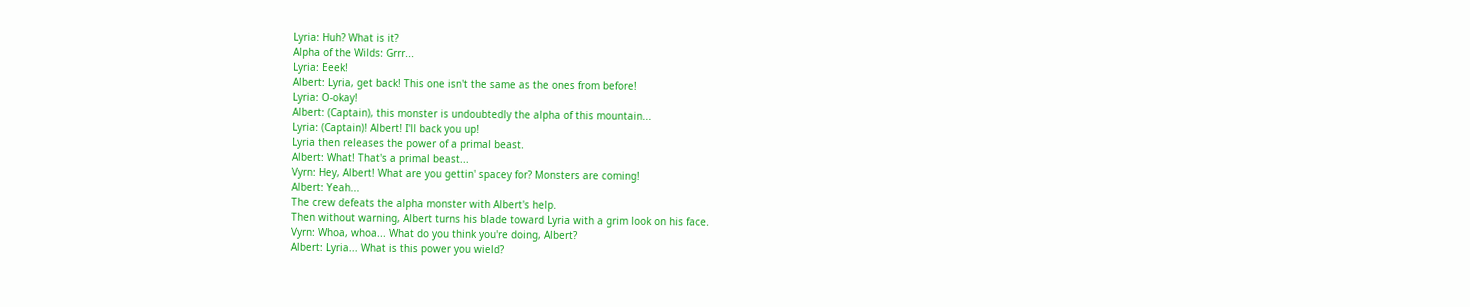Lyria: Huh? What is it?
Alpha of the Wilds: Grrr...
Lyria: Eeek!
Albert: Lyria, get back! This one isn't the same as the ones from before!
Lyria: O-okay!
Albert: (Captain), this monster is undoubtedly the alpha of this mountain...
Lyria: (Captain)! Albert! I'll back you up!
Lyria then releases the power of a primal beast.
Albert: What! That's a primal beast...
Vyrn: Hey, Albert! What are you gettin' spacey for? Monsters are coming!
Albert: Yeah...
The crew defeats the alpha monster with Albert's help.
Then without warning, Albert turns his blade toward Lyria with a grim look on his face.
Vyrn: Whoa, whoa... What do you think you're doing, Albert?
Albert: Lyria... What is this power you wield?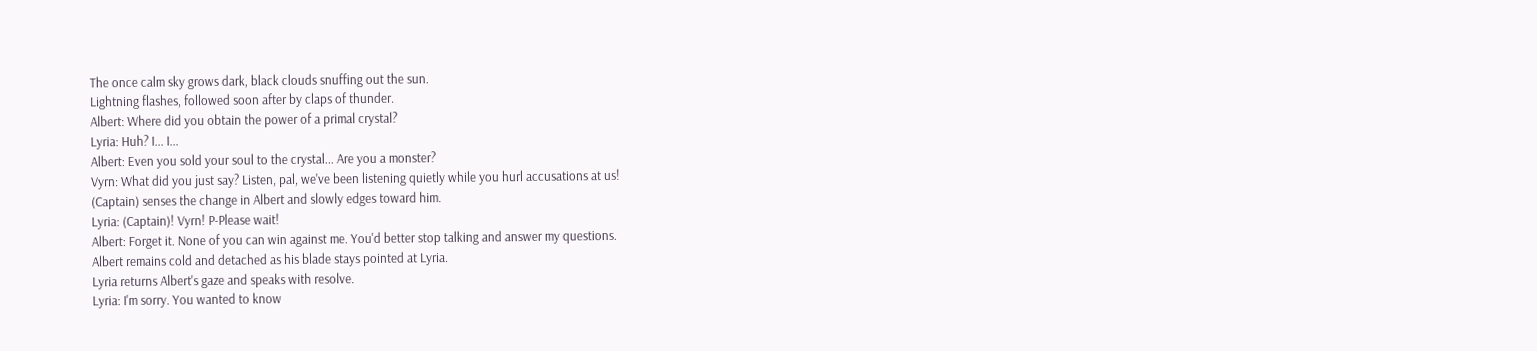The once calm sky grows dark, black clouds snuffing out the sun.
Lightning flashes, followed soon after by claps of thunder.
Albert: Where did you obtain the power of a primal crystal?
Lyria: Huh? I... I...
Albert: Even you sold your soul to the crystal... Are you a monster?
Vyrn: What did you just say? Listen, pal, we've been listening quietly while you hurl accusations at us!
(Captain) senses the change in Albert and slowly edges toward him.
Lyria: (Captain)! Vyrn! P-Please wait!
Albert: Forget it. None of you can win against me. You'd better stop talking and answer my questions.
Albert remains cold and detached as his blade stays pointed at Lyria.
Lyria returns Albert's gaze and speaks with resolve.
Lyria: I'm sorry. You wanted to know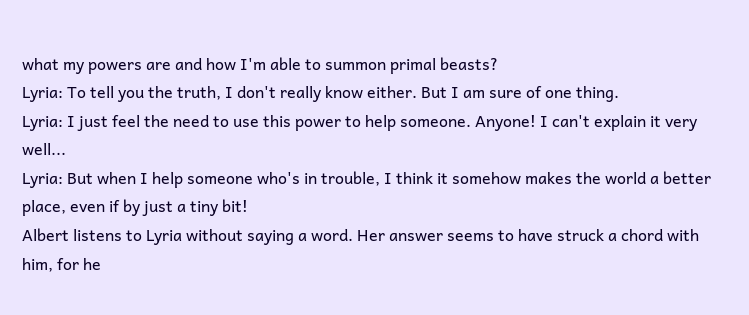what my powers are and how I'm able to summon primal beasts?
Lyria: To tell you the truth, I don't really know either. But I am sure of one thing.
Lyria: I just feel the need to use this power to help someone. Anyone! I can't explain it very well...
Lyria: But when I help someone who's in trouble, I think it somehow makes the world a better place, even if by just a tiny bit!
Albert listens to Lyria without saying a word. Her answer seems to have struck a chord with him, for he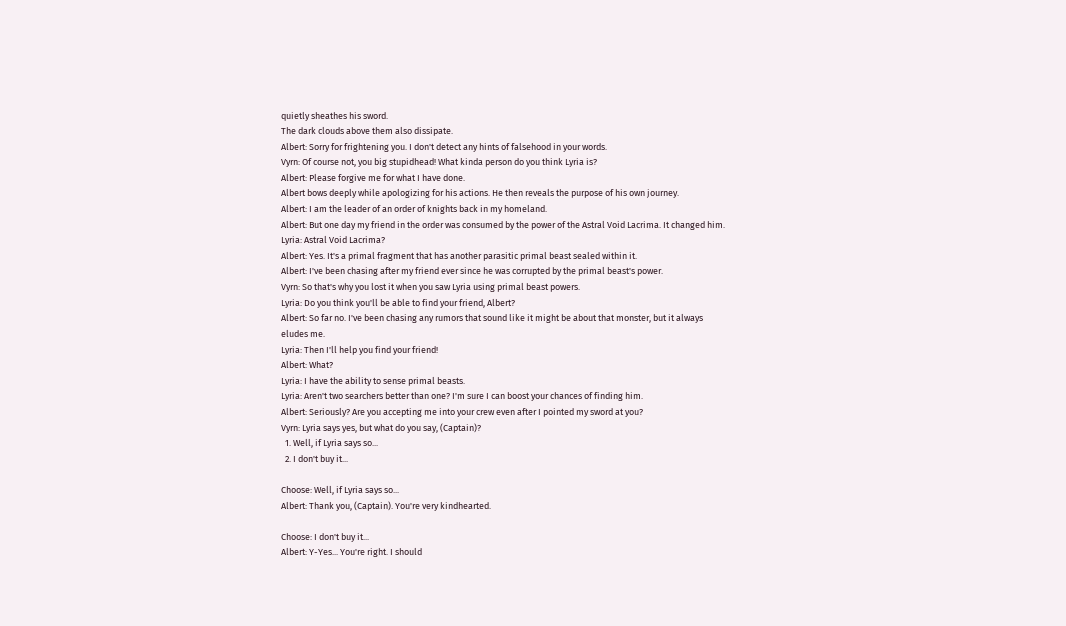quietly sheathes his sword.
The dark clouds above them also dissipate.
Albert: Sorry for frightening you. I don't detect any hints of falsehood in your words.
Vyrn: Of course not, you big stupidhead! What kinda person do you think Lyria is?
Albert: Please forgive me for what I have done.
Albert bows deeply while apologizing for his actions. He then reveals the purpose of his own journey.
Albert: I am the leader of an order of knights back in my homeland.
Albert: But one day my friend in the order was consumed by the power of the Astral Void Lacrima. It changed him.
Lyria: Astral Void Lacrima?
Albert: Yes. It's a primal fragment that has another parasitic primal beast sealed within it.
Albert: I've been chasing after my friend ever since he was corrupted by the primal beast's power.
Vyrn: So that's why you lost it when you saw Lyria using primal beast powers.
Lyria: Do you think you'll be able to find your friend, Albert?
Albert: So far no. I've been chasing any rumors that sound like it might be about that monster, but it always eludes me.
Lyria: Then I'll help you find your friend!
Albert: What?
Lyria: I have the ability to sense primal beasts.
Lyria: Aren't two searchers better than one? I'm sure I can boost your chances of finding him.
Albert: Seriously? Are you accepting me into your crew even after I pointed my sword at you?
Vyrn: Lyria says yes, but what do you say, (Captain)?
  1. Well, if Lyria says so...
  2. I don't buy it...

Choose: Well, if Lyria says so...
Albert: Thank you, (Captain). You're very kindhearted.

Choose: I don't buy it...
Albert: Y-Yes... You're right. I should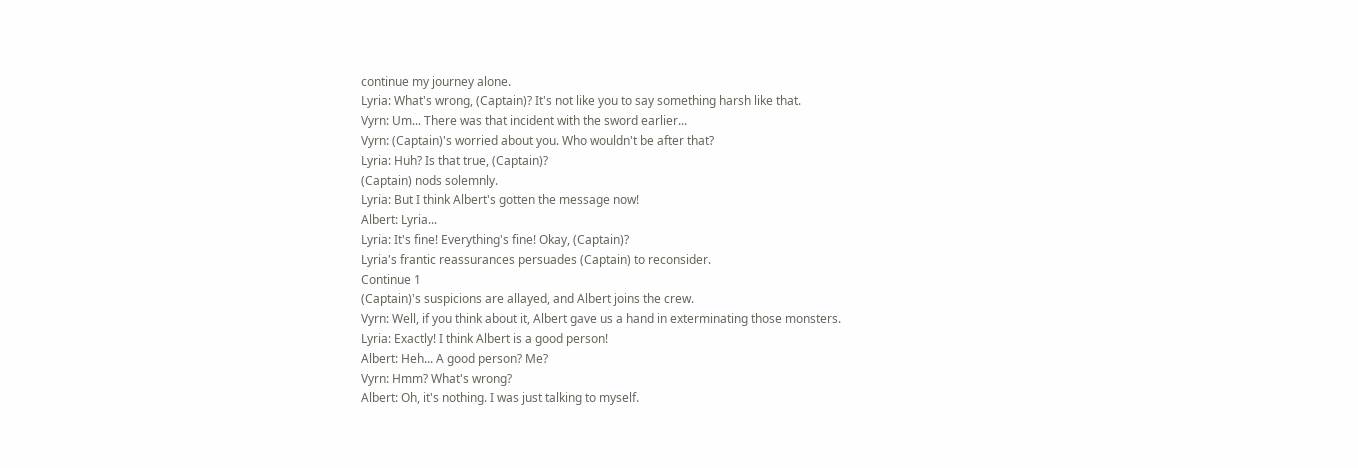continue my journey alone.
Lyria: What's wrong, (Captain)? It's not like you to say something harsh like that.
Vyrn: Um... There was that incident with the sword earlier...
Vyrn: (Captain)'s worried about you. Who wouldn't be after that?
Lyria: Huh? Is that true, (Captain)?
(Captain) nods solemnly.
Lyria: But I think Albert's gotten the message now!
Albert: Lyria...
Lyria: It's fine! Everything's fine! Okay, (Captain)?
Lyria's frantic reassurances persuades (Captain) to reconsider.
Continue 1
(Captain)'s suspicions are allayed, and Albert joins the crew.
Vyrn: Well, if you think about it, Albert gave us a hand in exterminating those monsters.
Lyria: Exactly! I think Albert is a good person!
Albert: Heh... A good person? Me?
Vyrn: Hmm? What's wrong?
Albert: Oh, it's nothing. I was just talking to myself.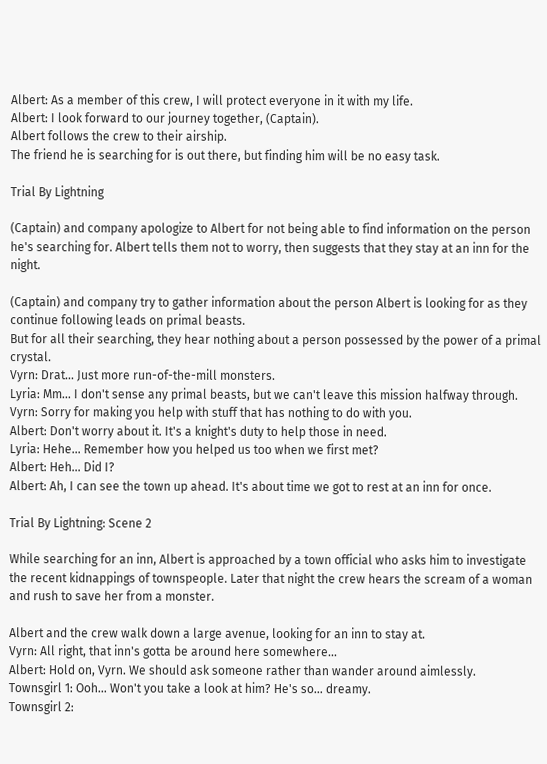Albert: As a member of this crew, I will protect everyone in it with my life.
Albert: I look forward to our journey together, (Captain).
Albert follows the crew to their airship.
The friend he is searching for is out there, but finding him will be no easy task.

Trial By Lightning

(Captain) and company apologize to Albert for not being able to find information on the person he's searching for. Albert tells them not to worry, then suggests that they stay at an inn for the night.

(Captain) and company try to gather information about the person Albert is looking for as they continue following leads on primal beasts.
But for all their searching, they hear nothing about a person possessed by the power of a primal crystal.
Vyrn: Drat... Just more run-of-the-mill monsters.
Lyria: Mm... I don't sense any primal beasts, but we can't leave this mission halfway through.
Vyrn: Sorry for making you help with stuff that has nothing to do with you.
Albert: Don't worry about it. It's a knight's duty to help those in need.
Lyria: Hehe... Remember how you helped us too when we first met?
Albert: Heh... Did I?
Albert: Ah, I can see the town up ahead. It's about time we got to rest at an inn for once.

Trial By Lightning: Scene 2

While searching for an inn, Albert is approached by a town official who asks him to investigate the recent kidnappings of townspeople. Later that night the crew hears the scream of a woman and rush to save her from a monster.

Albert and the crew walk down a large avenue, looking for an inn to stay at.
Vyrn: All right, that inn's gotta be around here somewhere...
Albert: Hold on, Vyrn. We should ask someone rather than wander around aimlessly.
Townsgirl 1: Ooh... Won't you take a look at him? He's so... dreamy.
Townsgirl 2: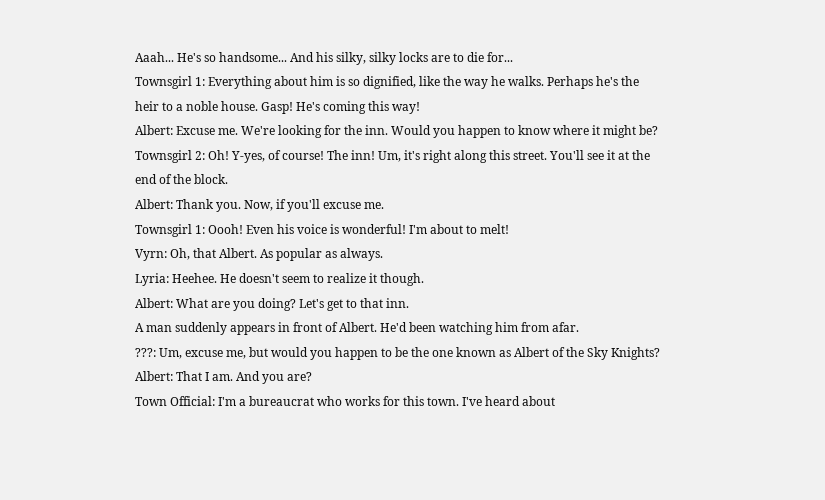Aaah... He's so handsome... And his silky, silky locks are to die for...
Townsgirl 1: Everything about him is so dignified, like the way he walks. Perhaps he's the heir to a noble house. Gasp! He's coming this way!
Albert: Excuse me. We're looking for the inn. Would you happen to know where it might be?
Townsgirl 2: Oh! Y-yes, of course! The inn! Um, it's right along this street. You'll see it at the end of the block.
Albert: Thank you. Now, if you'll excuse me.
Townsgirl 1: Oooh! Even his voice is wonderful! I'm about to melt!
Vyrn: Oh, that Albert. As popular as always.
Lyria: Heehee. He doesn't seem to realize it though.
Albert: What are you doing? Let's get to that inn.
A man suddenly appears in front of Albert. He'd been watching him from afar.
???: Um, excuse me, but would you happen to be the one known as Albert of the Sky Knights?
Albert: That I am. And you are?
Town Official: I'm a bureaucrat who works for this town. I've heard about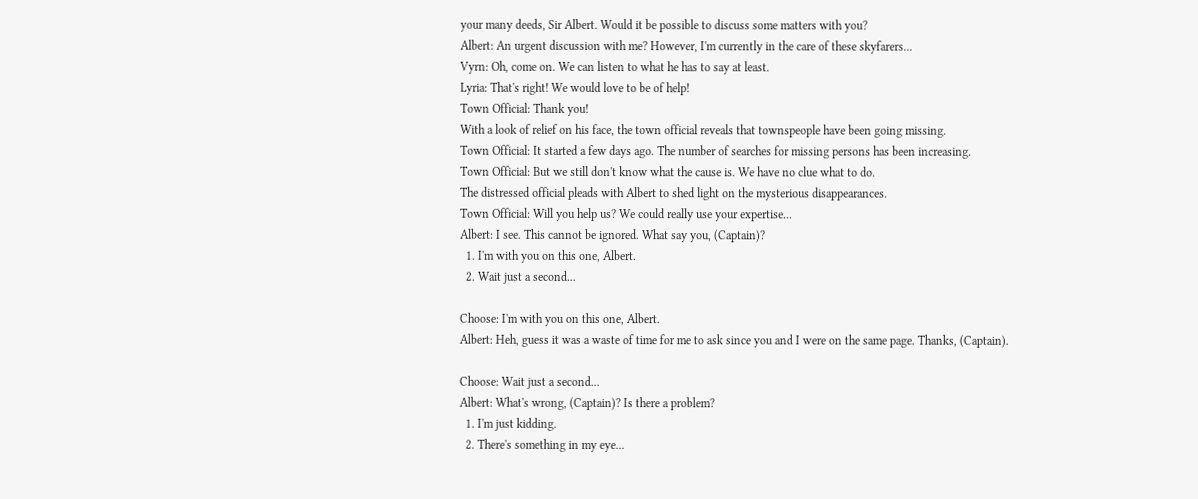your many deeds, Sir Albert. Would it be possible to discuss some matters with you?
Albert: An urgent discussion with me? However, I'm currently in the care of these skyfarers...
Vyrn: Oh, come on. We can listen to what he has to say at least.
Lyria: That's right! We would love to be of help!
Town Official: Thank you!
With a look of relief on his face, the town official reveals that townspeople have been going missing.
Town Official: It started a few days ago. The number of searches for missing persons has been increasing.
Town Official: But we still don't know what the cause is. We have no clue what to do.
The distressed official pleads with Albert to shed light on the mysterious disappearances.
Town Official: Will you help us? We could really use your expertise...
Albert: I see. This cannot be ignored. What say you, (Captain)?
  1. I'm with you on this one, Albert.
  2. Wait just a second...

Choose: I'm with you on this one, Albert.
Albert: Heh, guess it was a waste of time for me to ask since you and I were on the same page. Thanks, (Captain).

Choose: Wait just a second...
Albert: What's wrong, (Captain)? Is there a problem?
  1. I'm just kidding.
  2. There's something in my eye...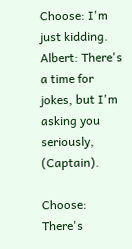Choose: I'm just kidding.
Albert: There's a time for jokes, but I'm asking you seriously, (Captain).

Choose: There's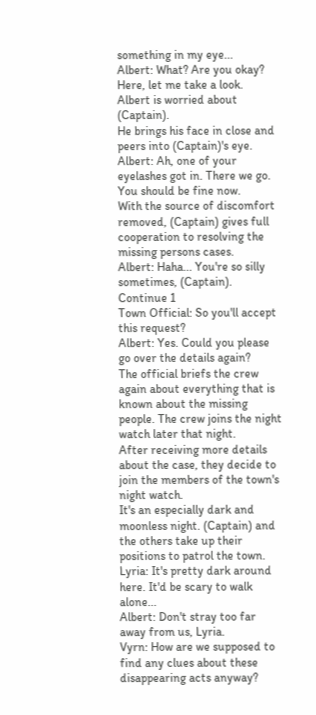something in my eye...
Albert: What? Are you okay? Here, let me take a look.
Albert is worried about (Captain).
He brings his face in close and peers into (Captain)'s eye.
Albert: Ah, one of your eyelashes got in. There we go. You should be fine now.
With the source of discomfort removed, (Captain) gives full cooperation to resolving the missing persons cases.
Albert: Haha... You're so silly sometimes, (Captain).
Continue 1
Town Official: So you'll accept this request?
Albert: Yes. Could you please go over the details again?
The official briefs the crew again about everything that is known about the missing people. The crew joins the night watch later that night.
After receiving more details about the case, they decide to join the members of the town's night watch.
It's an especially dark and moonless night. (Captain) and the others take up their positions to patrol the town.
Lyria: It's pretty dark around here. It'd be scary to walk alone...
Albert: Don't stray too far away from us, Lyria.
Vyrn: How are we supposed to find any clues about these disappearing acts anyway?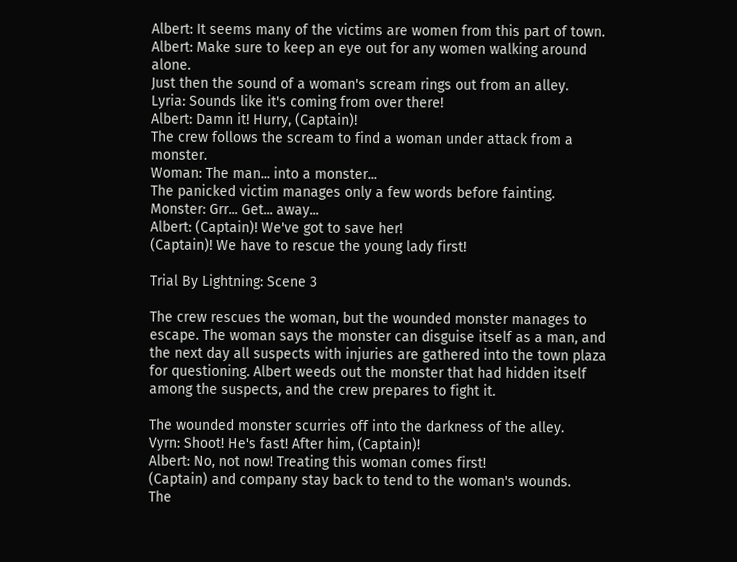Albert: It seems many of the victims are women from this part of town.
Albert: Make sure to keep an eye out for any women walking around alone.
Just then the sound of a woman's scream rings out from an alley.
Lyria: Sounds like it's coming from over there!
Albert: Damn it! Hurry, (Captain)!
The crew follows the scream to find a woman under attack from a monster.
Woman: The man... into a monster...
The panicked victim manages only a few words before fainting.
Monster: Grr... Get... away...
Albert: (Captain)! We've got to save her!
(Captain)! We have to rescue the young lady first!

Trial By Lightning: Scene 3

The crew rescues the woman, but the wounded monster manages to escape. The woman says the monster can disguise itself as a man, and the next day all suspects with injuries are gathered into the town plaza for questioning. Albert weeds out the monster that had hidden itself among the suspects, and the crew prepares to fight it.

The wounded monster scurries off into the darkness of the alley.
Vyrn: Shoot! He's fast! After him, (Captain)!
Albert: No, not now! Treating this woman comes first!
(Captain) and company stay back to tend to the woman's wounds.
The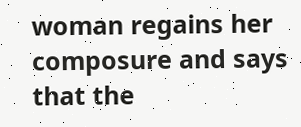woman regains her composure and says that the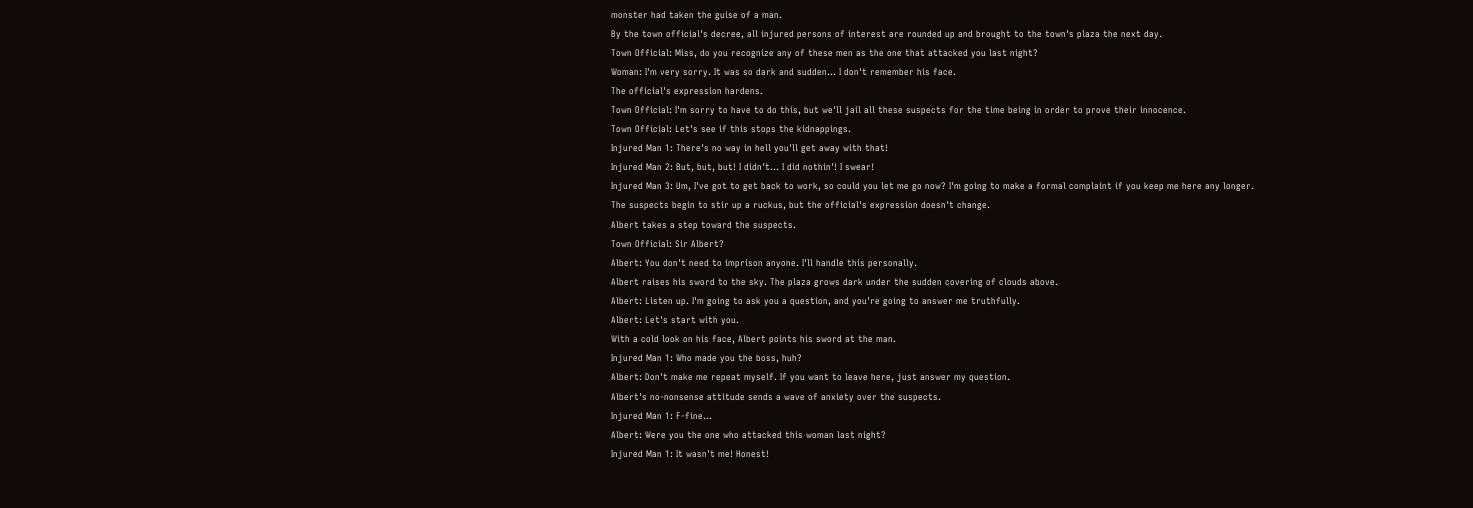monster had taken the guise of a man.
By the town official's decree, all injured persons of interest are rounded up and brought to the town's plaza the next day.
Town Official: Miss, do you recognize any of these men as the one that attacked you last night?
Woman: I'm very sorry. It was so dark and sudden... I don't remember his face.
The official's expression hardens.
Town Official: I'm sorry to have to do this, but we'll jail all these suspects for the time being in order to prove their innocence.
Town Official: Let's see if this stops the kidnappings.
Injured Man 1: There's no way in hell you'll get away with that!
Injured Man 2: But, but, but! I didn't... I did nothin'! I swear!
Injured Man 3: Um, I've got to get back to work, so could you let me go now? I'm going to make a formal complaint if you keep me here any longer.
The suspects begin to stir up a ruckus, but the official's expression doesn't change.
Albert takes a step toward the suspects.
Town Official: Sir Albert?
Albert: You don't need to imprison anyone. I'll handle this personally.
Albert raises his sword to the sky. The plaza grows dark under the sudden covering of clouds above.
Albert: Listen up. I'm going to ask you a question, and you're going to answer me truthfully.
Albert: Let's start with you.
With a cold look on his face, Albert points his sword at the man.
Injured Man 1: Who made you the boss, huh?
Albert: Don't make me repeat myself. If you want to leave here, just answer my question.
Albert's no-nonsense attitude sends a wave of anxiety over the suspects.
Injured Man 1: F-fine...
Albert: Were you the one who attacked this woman last night?
Injured Man 1: It wasn't me! Honest!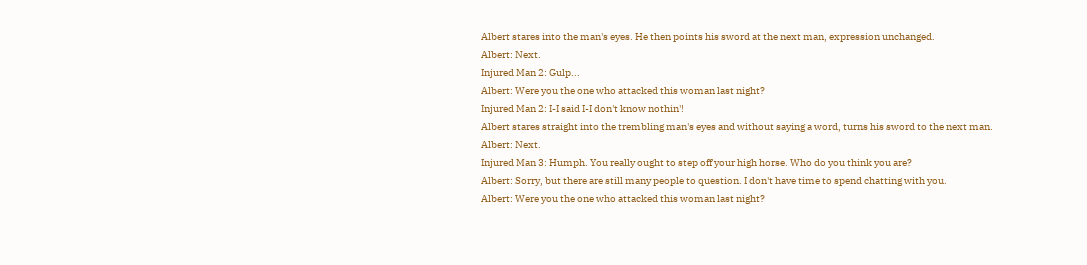Albert stares into the man's eyes. He then points his sword at the next man, expression unchanged.
Albert: Next.
Injured Man 2: Gulp...
Albert: Were you the one who attacked this woman last night?
Injured Man 2: I-I said I-I don't know nothin'!
Albert stares straight into the trembling man's eyes and without saying a word, turns his sword to the next man.
Albert: Next.
Injured Man 3: Humph. You really ought to step off your high horse. Who do you think you are?
Albert: Sorry, but there are still many people to question. I don't have time to spend chatting with you.
Albert: Were you the one who attacked this woman last night?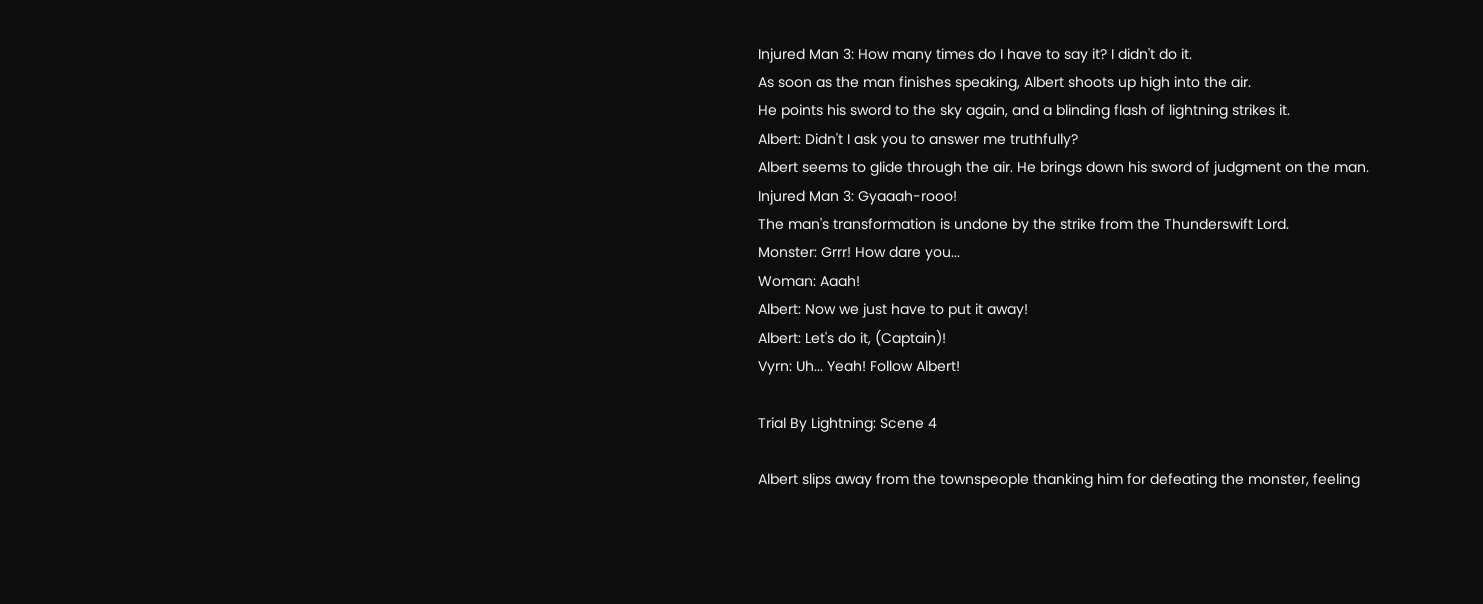Injured Man 3: How many times do I have to say it? I didn't do it.
As soon as the man finishes speaking, Albert shoots up high into the air.
He points his sword to the sky again, and a blinding flash of lightning strikes it.
Albert: Didn't I ask you to answer me truthfully?
Albert seems to glide through the air. He brings down his sword of judgment on the man.
Injured Man 3: Gyaaah-rooo!
The man's transformation is undone by the strike from the Thunderswift Lord.
Monster: Grrr! How dare you...
Woman: Aaah!
Albert: Now we just have to put it away!
Albert: Let's do it, (Captain)!
Vyrn: Uh... Yeah! Follow Albert!

Trial By Lightning: Scene 4

Albert slips away from the townspeople thanking him for defeating the monster, feeling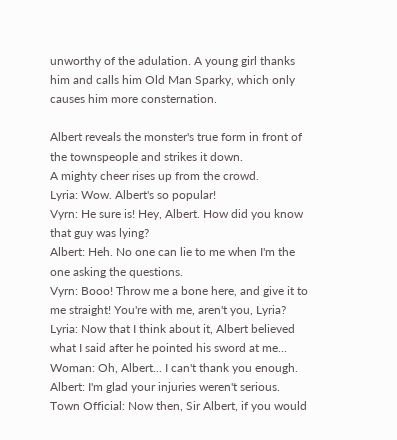unworthy of the adulation. A young girl thanks him and calls him Old Man Sparky, which only causes him more consternation.

Albert reveals the monster's true form in front of the townspeople and strikes it down.
A mighty cheer rises up from the crowd.
Lyria: Wow. Albert's so popular!
Vyrn: He sure is! Hey, Albert. How did you know that guy was lying?
Albert: Heh. No one can lie to me when I'm the one asking the questions.
Vyrn: Booo! Throw me a bone here, and give it to me straight! You're with me, aren't you, Lyria?
Lyria: Now that I think about it, Albert believed what I said after he pointed his sword at me...
Woman: Oh, Albert... I can't thank you enough.
Albert: I'm glad your injuries weren't serious.
Town Official: Now then, Sir Albert, if you would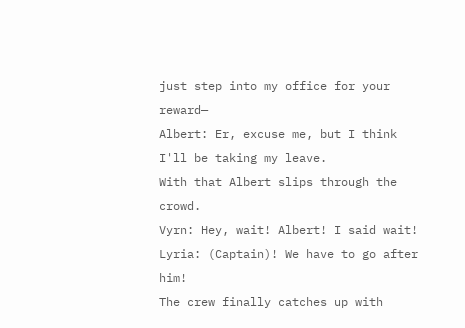just step into my office for your reward—
Albert: Er, excuse me, but I think I'll be taking my leave.
With that Albert slips through the crowd.
Vyrn: Hey, wait! Albert! I said wait!
Lyria: (Captain)! We have to go after him!
The crew finally catches up with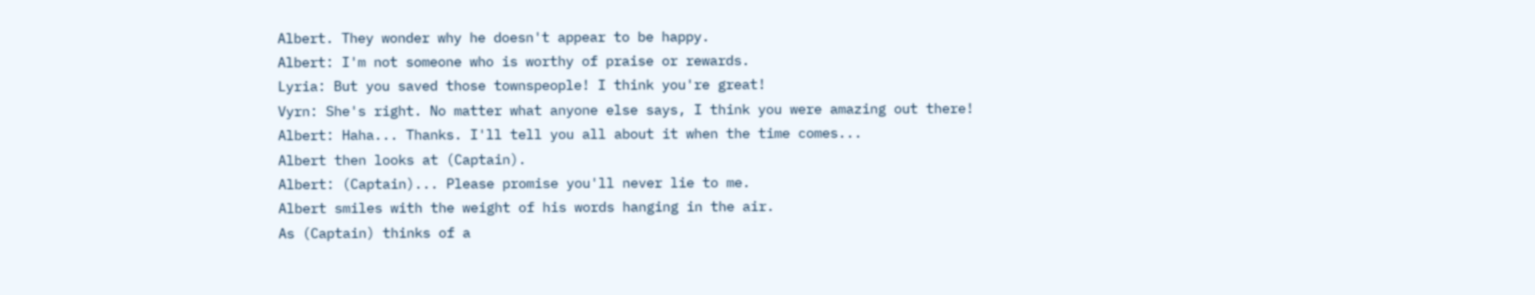Albert. They wonder why he doesn't appear to be happy.
Albert: I'm not someone who is worthy of praise or rewards.
Lyria: But you saved those townspeople! I think you're great!
Vyrn: She's right. No matter what anyone else says, I think you were amazing out there!
Albert: Haha... Thanks. I'll tell you all about it when the time comes...
Albert then looks at (Captain).
Albert: (Captain)... Please promise you'll never lie to me.
Albert smiles with the weight of his words hanging in the air.
As (Captain) thinks of a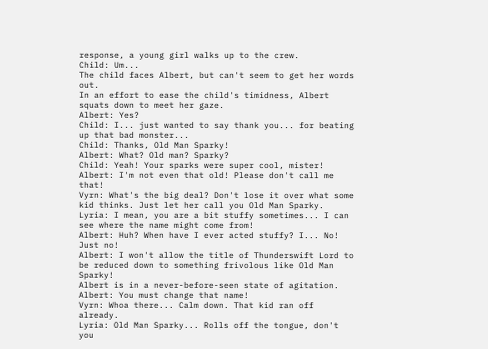response, a young girl walks up to the crew.
Child: Um...
The child faces Albert, but can't seem to get her words out.
In an effort to ease the child's timidness, Albert squats down to meet her gaze.
Albert: Yes?
Child: I... just wanted to say thank you... for beating up that bad monster...
Child: Thanks, Old Man Sparky!
Albert: What? Old man? Sparky?
Child: Yeah! Your sparks were super cool, mister!
Albert: I'm not even that old! Please don't call me that!
Vyrn: What's the big deal? Don't lose it over what some kid thinks. Just let her call you Old Man Sparky.
Lyria: I mean, you are a bit stuffy sometimes... I can see where the name might come from!
Albert: Huh? When have I ever acted stuffy? I... No! Just no!
Albert: I won't allow the title of Thunderswift Lord to be reduced down to something frivolous like Old Man Sparky!
Albert is in a never-before-seen state of agitation.
Albert: You must change that name!
Vyrn: Whoa there... Calm down. That kid ran off already.
Lyria: Old Man Sparky... Rolls off the tongue, don't you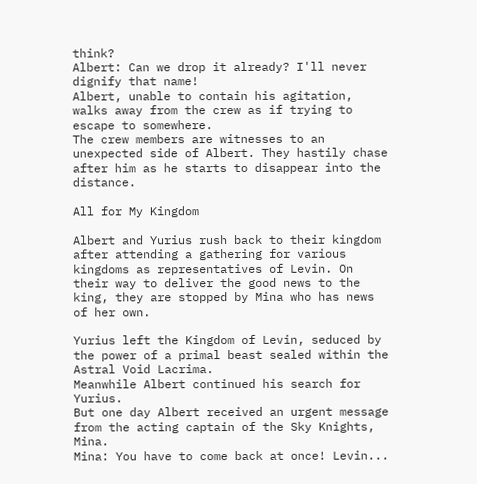think?
Albert: Can we drop it already? I'll never dignify that name!
Albert, unable to contain his agitation, walks away from the crew as if trying to escape to somewhere.
The crew members are witnesses to an unexpected side of Albert. They hastily chase after him as he starts to disappear into the distance.

All for My Kingdom

Albert and Yurius rush back to their kingdom after attending a gathering for various kingdoms as representatives of Levin. On their way to deliver the good news to the king, they are stopped by Mina who has news of her own.

Yurius left the Kingdom of Levin, seduced by the power of a primal beast sealed within the Astral Void Lacrima.
Meanwhile Albert continued his search for Yurius.
But one day Albert received an urgent message from the acting captain of the Sky Knights, Mina.
Mina: You have to come back at once! Levin...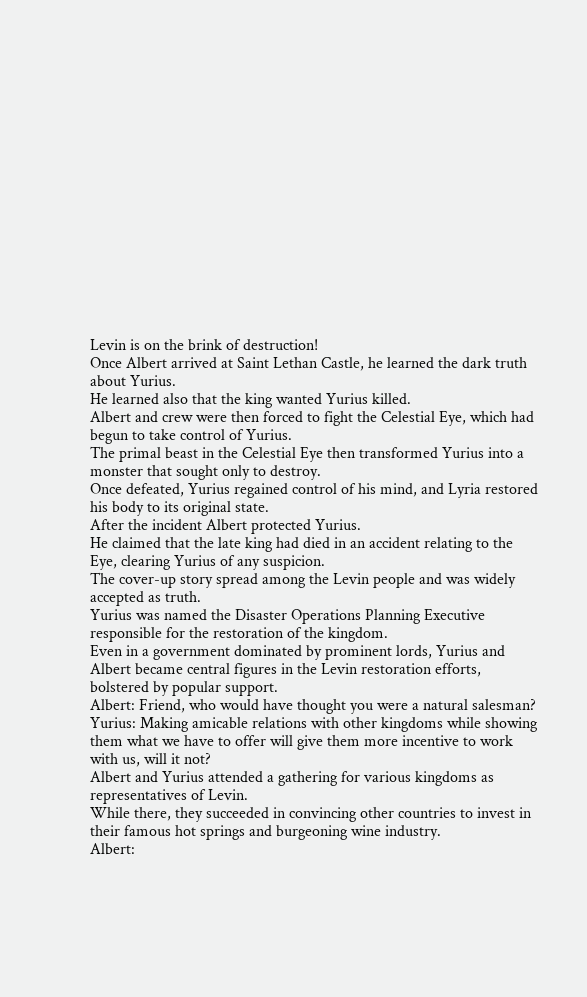Levin is on the brink of destruction!
Once Albert arrived at Saint Lethan Castle, he learned the dark truth about Yurius.
He learned also that the king wanted Yurius killed.
Albert and crew were then forced to fight the Celestial Eye, which had begun to take control of Yurius.
The primal beast in the Celestial Eye then transformed Yurius into a monster that sought only to destroy.
Once defeated, Yurius regained control of his mind, and Lyria restored his body to its original state.
After the incident Albert protected Yurius.
He claimed that the late king had died in an accident relating to the Eye, clearing Yurius of any suspicion.
The cover-up story spread among the Levin people and was widely accepted as truth.
Yurius was named the Disaster Operations Planning Executive responsible for the restoration of the kingdom.
Even in a government dominated by prominent lords, Yurius and Albert became central figures in the Levin restoration efforts, bolstered by popular support.
Albert: Friend, who would have thought you were a natural salesman?
Yurius: Making amicable relations with other kingdoms while showing them what we have to offer will give them more incentive to work with us, will it not?
Albert and Yurius attended a gathering for various kingdoms as representatives of Levin.
While there, they succeeded in convincing other countries to invest in their famous hot springs and burgeoning wine industry.
Albert: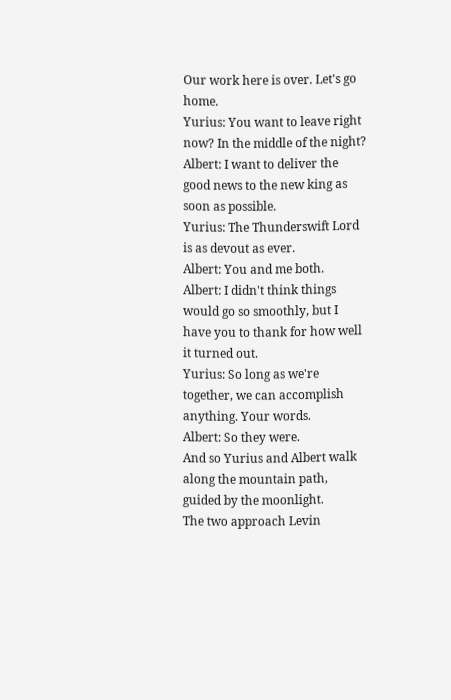Our work here is over. Let's go home.
Yurius: You want to leave right now? In the middle of the night?
Albert: I want to deliver the good news to the new king as soon as possible.
Yurius: The Thunderswift Lord is as devout as ever.
Albert: You and me both.
Albert: I didn't think things would go so smoothly, but I have you to thank for how well it turned out.
Yurius: So long as we're together, we can accomplish anything. Your words.
Albert: So they were.
And so Yurius and Albert walk along the mountain path, guided by the moonlight.
The two approach Levin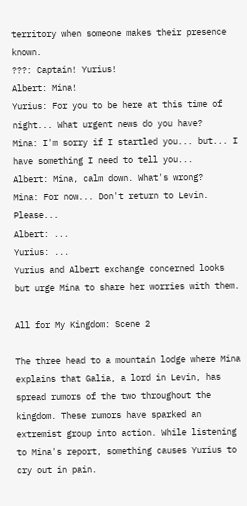territory when someone makes their presence known.
???: Captain! Yurius!
Albert: Mina!
Yurius: For you to be here at this time of night... What urgent news do you have?
Mina: I'm sorry if I startled you... but... I have something I need to tell you...
Albert: Mina, calm down. What's wrong?
Mina: For now... Don't return to Levin. Please...
Albert: ...
Yurius: ...
Yurius and Albert exchange concerned looks but urge Mina to share her worries with them.

All for My Kingdom: Scene 2

The three head to a mountain lodge where Mina explains that Galia, a lord in Levin, has spread rumors of the two throughout the kingdom. These rumors have sparked an extremist group into action. While listening to Mina's report, something causes Yurius to cry out in pain.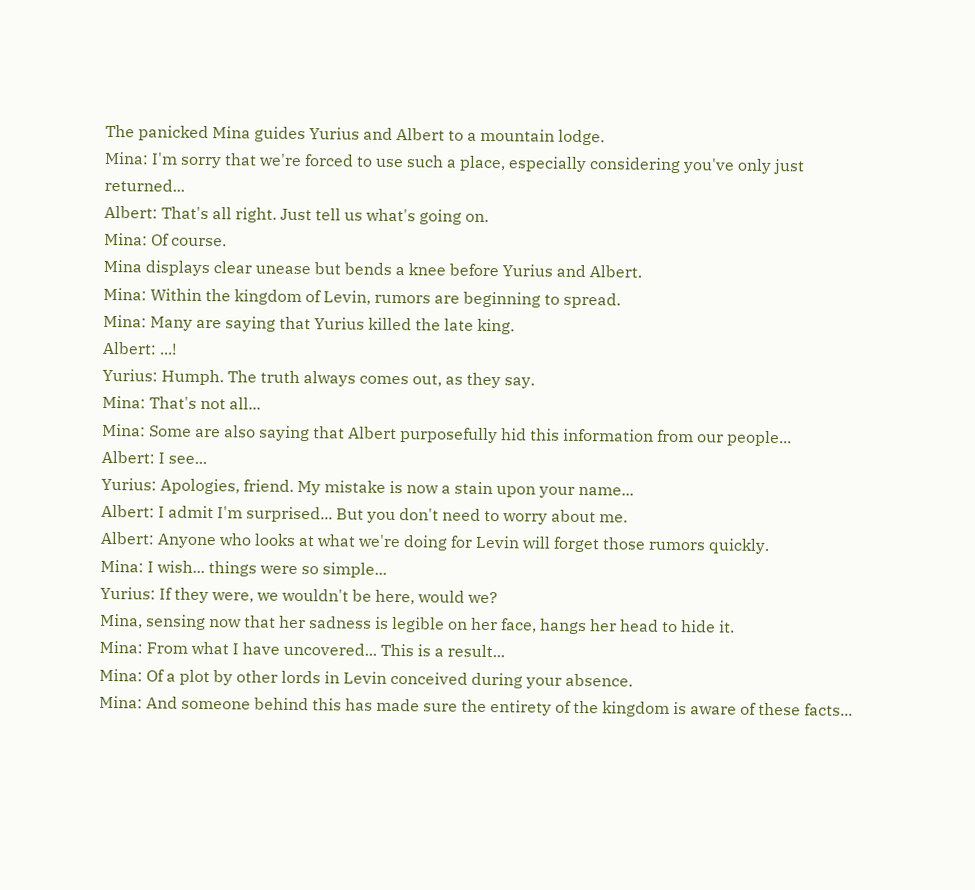The panicked Mina guides Yurius and Albert to a mountain lodge.
Mina: I'm sorry that we're forced to use such a place, especially considering you've only just returned...
Albert: That's all right. Just tell us what's going on.
Mina: Of course.
Mina displays clear unease but bends a knee before Yurius and Albert.
Mina: Within the kingdom of Levin, rumors are beginning to spread.
Mina: Many are saying that Yurius killed the late king.
Albert: ...!
Yurius: Humph. The truth always comes out, as they say.
Mina: That's not all...
Mina: Some are also saying that Albert purposefully hid this information from our people...
Albert: I see...
Yurius: Apologies, friend. My mistake is now a stain upon your name...
Albert: I admit I'm surprised... But you don't need to worry about me.
Albert: Anyone who looks at what we're doing for Levin will forget those rumors quickly.
Mina: I wish... things were so simple...
Yurius: If they were, we wouldn't be here, would we?
Mina, sensing now that her sadness is legible on her face, hangs her head to hide it.
Mina: From what I have uncovered... This is a result...
Mina: Of a plot by other lords in Levin conceived during your absence.
Mina: And someone behind this has made sure the entirety of the kingdom is aware of these facts...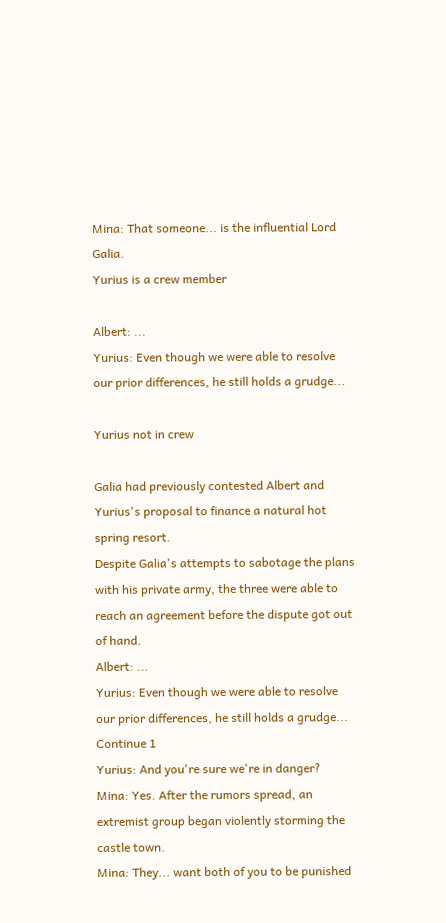Mina: That someone... is the influential Lord Galia.
Yurius is a crew member

Albert: ...
Yurius: Even though we were able to resolve our prior differences, he still holds a grudge...

Yurius not in crew

Galia had previously contested Albert and Yurius's proposal to finance a natural hot spring resort.
Despite Galia's attempts to sabotage the plans with his private army, the three were able to reach an agreement before the dispute got out of hand.
Albert: ...
Yurius: Even though we were able to resolve our prior differences, he still holds a grudge...
Continue 1
Yurius: And you're sure we're in danger?
Mina: Yes. After the rumors spread, an extremist group began violently storming the castle town.
Mina: They... want both of you to be punished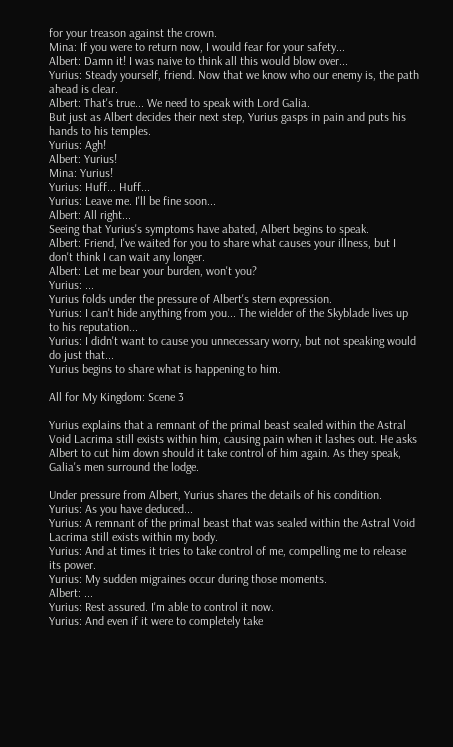for your treason against the crown.
Mina: If you were to return now, I would fear for your safety...
Albert: Damn it! I was naive to think all this would blow over...
Yurius: Steady yourself, friend. Now that we know who our enemy is, the path ahead is clear.
Albert: That's true... We need to speak with Lord Galia.
But just as Albert decides their next step, Yurius gasps in pain and puts his hands to his temples.
Yurius: Agh!
Albert: Yurius!
Mina: Yurius!
Yurius: Huff... Huff...
Yurius: Leave me. I'll be fine soon...
Albert: All right...
Seeing that Yurius's symptoms have abated, Albert begins to speak.
Albert: Friend, I've waited for you to share what causes your illness, but I don't think I can wait any longer.
Albert: Let me bear your burden, won't you?
Yurius: ...
Yurius folds under the pressure of Albert's stern expression.
Yurius: I can't hide anything from you... The wielder of the Skyblade lives up to his reputation...
Yurius: I didn't want to cause you unnecessary worry, but not speaking would do just that...
Yurius begins to share what is happening to him.

All for My Kingdom: Scene 3

Yurius explains that a remnant of the primal beast sealed within the Astral Void Lacrima still exists within him, causing pain when it lashes out. He asks Albert to cut him down should it take control of him again. As they speak, Galia's men surround the lodge.

Under pressure from Albert, Yurius shares the details of his condition.
Yurius: As you have deduced...
Yurius: A remnant of the primal beast that was sealed within the Astral Void Lacrima still exists within my body.
Yurius: And at times it tries to take control of me, compelling me to release its power.
Yurius: My sudden migraines occur during those moments.
Albert: ...
Yurius: Rest assured. I'm able to control it now.
Yurius: And even if it were to completely take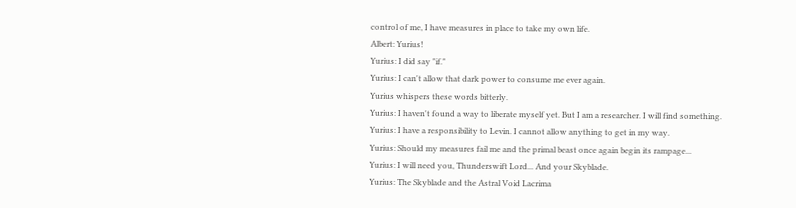control of me, I have measures in place to take my own life.
Albert: Yurius!
Yurius: I did say "if."
Yurius: I can't allow that dark power to consume me ever again.
Yurius whispers these words bitterly.
Yurius: I haven't found a way to liberate myself yet. But I am a researcher. I will find something.
Yurius: I have a responsibility to Levin. I cannot allow anything to get in my way.
Yurius: Should my measures fail me and the primal beast once again begin its rampage...
Yurius: I will need you, Thunderswift Lord... And your Skyblade.
Yurius: The Skyblade and the Astral Void Lacrima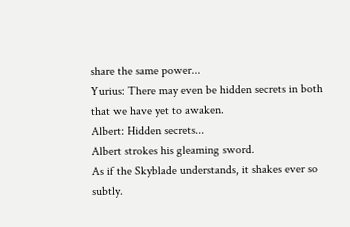share the same power...
Yurius: There may even be hidden secrets in both that we have yet to awaken.
Albert: Hidden secrets...
Albert strokes his gleaming sword.
As if the Skyblade understands, it shakes ever so subtly.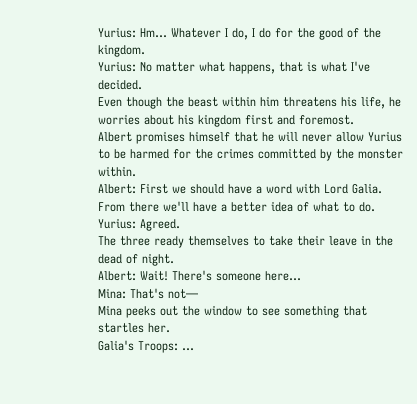Yurius: Hm... Whatever I do, I do for the good of the kingdom.
Yurius: No matter what happens, that is what I've decided.
Even though the beast within him threatens his life, he worries about his kingdom first and foremost.
Albert promises himself that he will never allow Yurius to be harmed for the crimes committed by the monster within.
Albert: First we should have a word with Lord Galia. From there we'll have a better idea of what to do.
Yurius: Agreed.
The three ready themselves to take their leave in the dead of night.
Albert: Wait! There's someone here...
Mina: That's not—
Mina peeks out the window to see something that startles her.
Galia's Troops: ...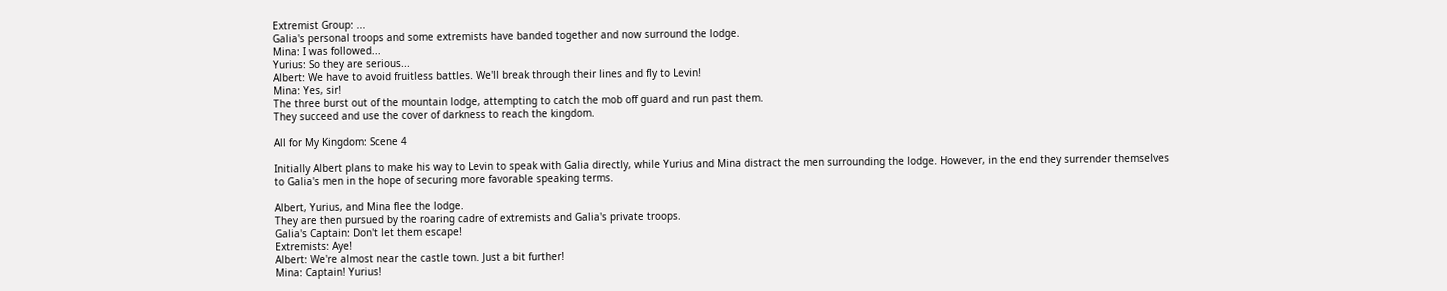Extremist Group: ...
Galia's personal troops and some extremists have banded together and now surround the lodge.
Mina: I was followed...
Yurius: So they are serious...
Albert: We have to avoid fruitless battles. We'll break through their lines and fly to Levin!
Mina: Yes, sir!
The three burst out of the mountain lodge, attempting to catch the mob off guard and run past them.
They succeed and use the cover of darkness to reach the kingdom.

All for My Kingdom: Scene 4

Initially Albert plans to make his way to Levin to speak with Galia directly, while Yurius and Mina distract the men surrounding the lodge. However, in the end they surrender themselves to Galia's men in the hope of securing more favorable speaking terms.

Albert, Yurius, and Mina flee the lodge.
They are then pursued by the roaring cadre of extremists and Galia's private troops.
Galia's Captain: Don't let them escape!
Extremists: Aye!
Albert: We're almost near the castle town. Just a bit further!
Mina: Captain! Yurius!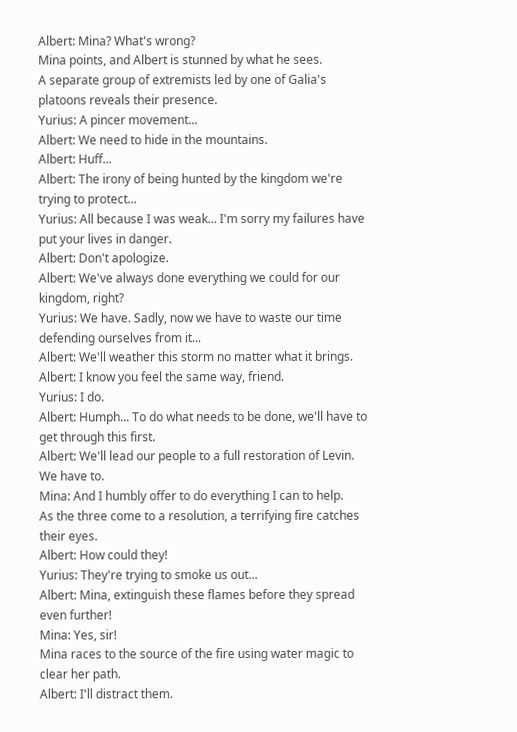Albert: Mina? What's wrong?
Mina points, and Albert is stunned by what he sees.
A separate group of extremists led by one of Galia's platoons reveals their presence.
Yurius: A pincer movement...
Albert: We need to hide in the mountains.
Albert: Huff...
Albert: The irony of being hunted by the kingdom we're trying to protect...
Yurius: All because I was weak... I'm sorry my failures have put your lives in danger.
Albert: Don't apologize.
Albert: We've always done everything we could for our kingdom, right?
Yurius: We have. Sadly, now we have to waste our time defending ourselves from it...
Albert: We'll weather this storm no matter what it brings.
Albert: I know you feel the same way, friend.
Yurius: I do.
Albert: Humph... To do what needs to be done, we'll have to get through this first.
Albert: We'll lead our people to a full restoration of Levin. We have to.
Mina: And I humbly offer to do everything I can to help.
As the three come to a resolution, a terrifying fire catches their eyes.
Albert: How could they!
Yurius: They're trying to smoke us out...
Albert: Mina, extinguish these flames before they spread even further!
Mina: Yes, sir!
Mina races to the source of the fire using water magic to clear her path.
Albert: I'll distract them.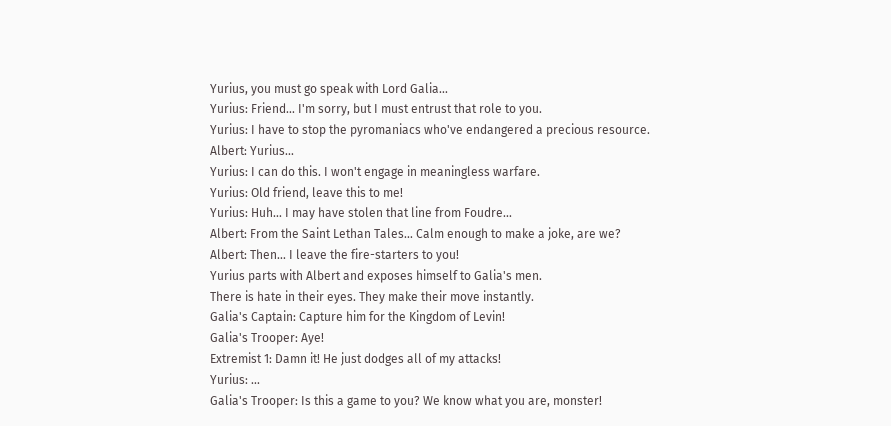Yurius, you must go speak with Lord Galia...
Yurius: Friend... I'm sorry, but I must entrust that role to you.
Yurius: I have to stop the pyromaniacs who've endangered a precious resource.
Albert: Yurius...
Yurius: I can do this. I won't engage in meaningless warfare.
Yurius: Old friend, leave this to me!
Yurius: Huh... I may have stolen that line from Foudre...
Albert: From the Saint Lethan Tales... Calm enough to make a joke, are we?
Albert: Then... I leave the fire-starters to you!
Yurius parts with Albert and exposes himself to Galia's men.
There is hate in their eyes. They make their move instantly.
Galia's Captain: Capture him for the Kingdom of Levin!
Galia's Trooper: Aye!
Extremist 1: Damn it! He just dodges all of my attacks!
Yurius: ...
Galia's Trooper: Is this a game to you? We know what you are, monster!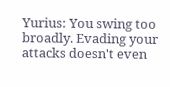Yurius: You swing too broadly. Evading your attacks doesn't even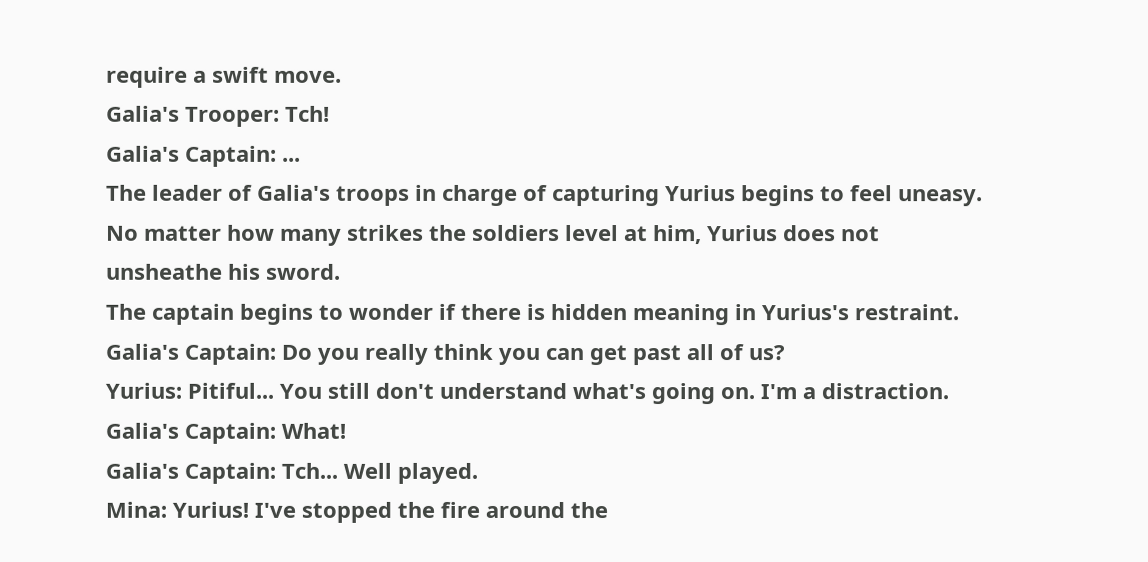require a swift move.
Galia's Trooper: Tch!
Galia's Captain: ...
The leader of Galia's troops in charge of capturing Yurius begins to feel uneasy.
No matter how many strikes the soldiers level at him, Yurius does not unsheathe his sword.
The captain begins to wonder if there is hidden meaning in Yurius's restraint.
Galia's Captain: Do you really think you can get past all of us?
Yurius: Pitiful... You still don't understand what's going on. I'm a distraction.
Galia's Captain: What!
Galia's Captain: Tch... Well played.
Mina: Yurius! I've stopped the fire around the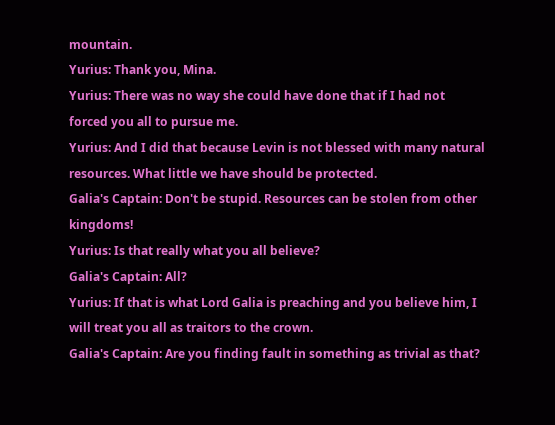mountain.
Yurius: Thank you, Mina.
Yurius: There was no way she could have done that if I had not forced you all to pursue me.
Yurius: And I did that because Levin is not blessed with many natural resources. What little we have should be protected.
Galia's Captain: Don't be stupid. Resources can be stolen from other kingdoms!
Yurius: Is that really what you all believe?
Galia's Captain: All?
Yurius: If that is what Lord Galia is preaching and you believe him, I will treat you all as traitors to the crown.
Galia's Captain: Are you finding fault in something as trivial as that?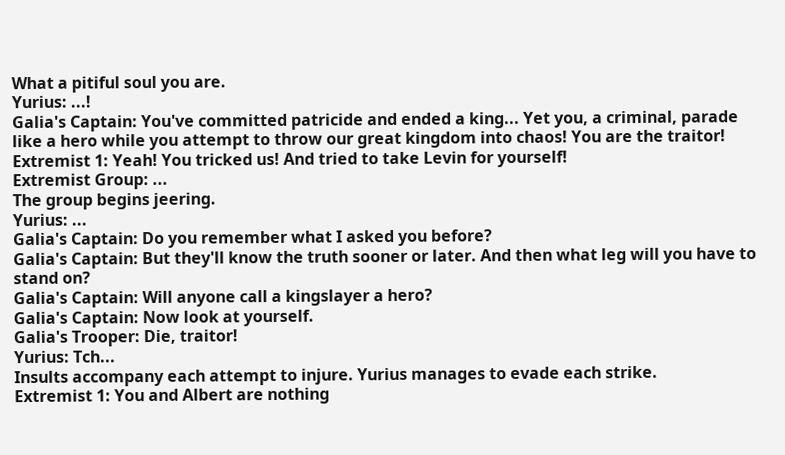What a pitiful soul you are.
Yurius: ...!
Galia's Captain: You've committed patricide and ended a king... Yet you, a criminal, parade like a hero while you attempt to throw our great kingdom into chaos! You are the traitor!
Extremist 1: Yeah! You tricked us! And tried to take Levin for yourself!
Extremist Group: ...
The group begins jeering.
Yurius: ...
Galia's Captain: Do you remember what I asked you before?
Galia's Captain: But they'll know the truth sooner or later. And then what leg will you have to stand on?
Galia's Captain: Will anyone call a kingslayer a hero?
Galia's Captain: Now look at yourself.
Galia's Trooper: Die, traitor!
Yurius: Tch...
Insults accompany each attempt to injure. Yurius manages to evade each strike.
Extremist 1: You and Albert are nothing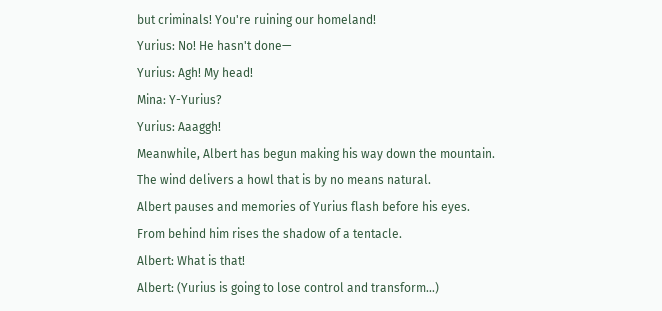but criminals! You're ruining our homeland!
Yurius: No! He hasn't done—
Yurius: Agh! My head!
Mina: Y-Yurius?
Yurius: Aaaggh!
Meanwhile, Albert has begun making his way down the mountain.
The wind delivers a howl that is by no means natural.
Albert pauses and memories of Yurius flash before his eyes.
From behind him rises the shadow of a tentacle.
Albert: What is that!
Albert: (Yurius is going to lose control and transform...)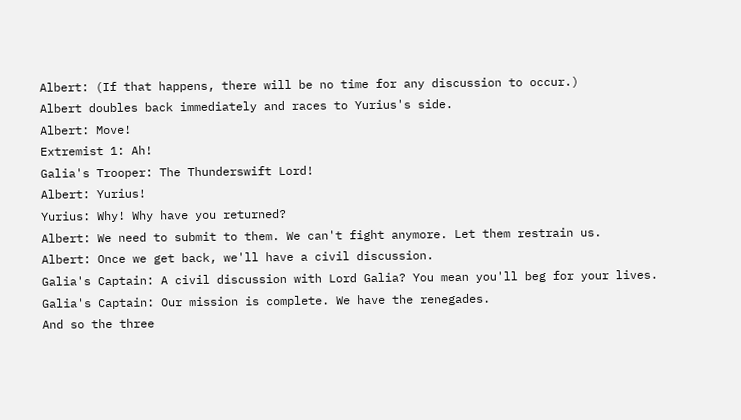Albert: (If that happens, there will be no time for any discussion to occur.)
Albert doubles back immediately and races to Yurius's side.
Albert: Move!
Extremist 1: Ah!
Galia's Trooper: The Thunderswift Lord!
Albert: Yurius!
Yurius: Why! Why have you returned?
Albert: We need to submit to them. We can't fight anymore. Let them restrain us.
Albert: Once we get back, we'll have a civil discussion.
Galia's Captain: A civil discussion with Lord Galia? You mean you'll beg for your lives.
Galia's Captain: Our mission is complete. We have the renegades.
And so the three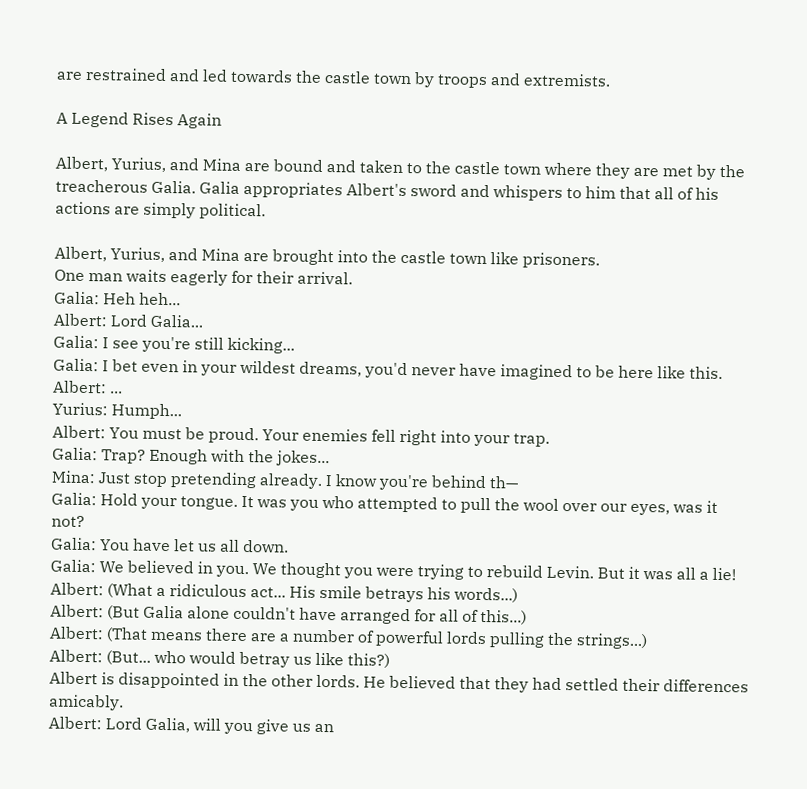are restrained and led towards the castle town by troops and extremists.

A Legend Rises Again

Albert, Yurius, and Mina are bound and taken to the castle town where they are met by the treacherous Galia. Galia appropriates Albert's sword and whispers to him that all of his actions are simply political.

Albert, Yurius, and Mina are brought into the castle town like prisoners.
One man waits eagerly for their arrival.
Galia: Heh heh...
Albert: Lord Galia...
Galia: I see you're still kicking...
Galia: I bet even in your wildest dreams, you'd never have imagined to be here like this.
Albert: ...
Yurius: Humph...
Albert: You must be proud. Your enemies fell right into your trap.
Galia: Trap? Enough with the jokes...
Mina: Just stop pretending already. I know you're behind th—
Galia: Hold your tongue. It was you who attempted to pull the wool over our eyes, was it not?
Galia: You have let us all down.
Galia: We believed in you. We thought you were trying to rebuild Levin. But it was all a lie!
Albert: (What a ridiculous act... His smile betrays his words...)
Albert: (But Galia alone couldn't have arranged for all of this...)
Albert: (That means there are a number of powerful lords pulling the strings...)
Albert: (But... who would betray us like this?)
Albert is disappointed in the other lords. He believed that they had settled their differences amicably.
Albert: Lord Galia, will you give us an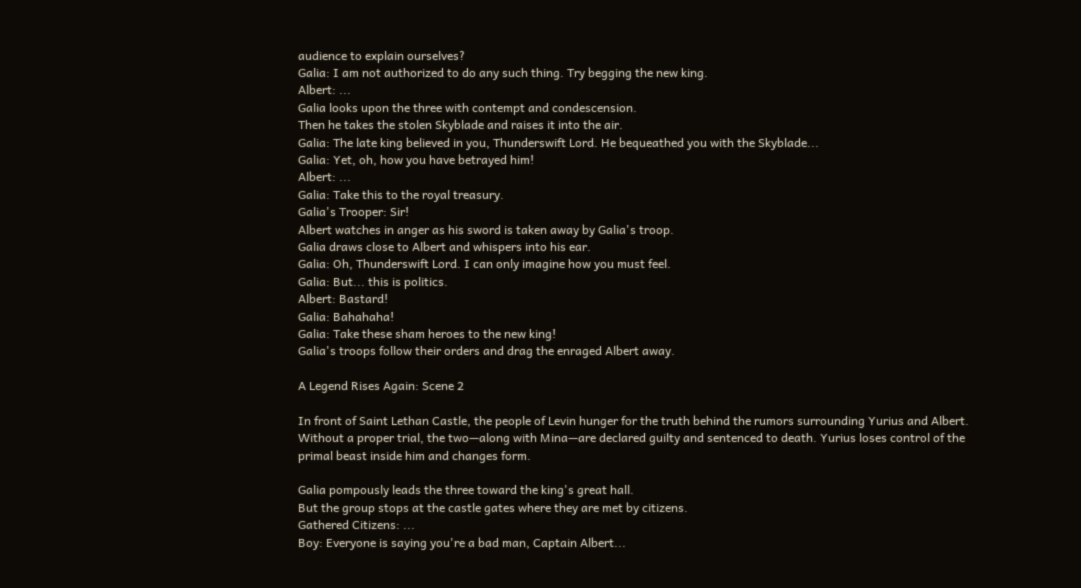audience to explain ourselves?
Galia: I am not authorized to do any such thing. Try begging the new king.
Albert: ...
Galia looks upon the three with contempt and condescension.
Then he takes the stolen Skyblade and raises it into the air.
Galia: The late king believed in you, Thunderswift Lord. He bequeathed you with the Skyblade...
Galia: Yet, oh, how you have betrayed him!
Albert: ...
Galia: Take this to the royal treasury.
Galia's Trooper: Sir!
Albert watches in anger as his sword is taken away by Galia's troop.
Galia draws close to Albert and whispers into his ear.
Galia: Oh, Thunderswift Lord. I can only imagine how you must feel.
Galia: But... this is politics.
Albert: Bastard!
Galia: Bahahaha!
Galia: Take these sham heroes to the new king!
Galia's troops follow their orders and drag the enraged Albert away.

A Legend Rises Again: Scene 2

In front of Saint Lethan Castle, the people of Levin hunger for the truth behind the rumors surrounding Yurius and Albert. Without a proper trial, the two—along with Mina—are declared guilty and sentenced to death. Yurius loses control of the primal beast inside him and changes form.

Galia pompously leads the three toward the king's great hall.
But the group stops at the castle gates where they are met by citizens.
Gathered Citizens: ...
Boy: Everyone is saying you're a bad man, Captain Albert...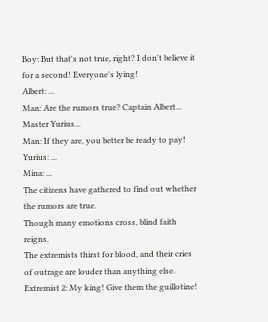Boy: But that's not true, right? I don't believe it for a second! Everyone's lying!
Albert: ...
Man: Are the rumors true? Captain Albert... Master Yurius...
Man: If they are, you better be ready to pay!
Yurius: ...
Mina: ...
The citizens have gathered to find out whether the rumors are true.
Though many emotions cross, blind faith reigns.
The extremists thirst for blood, and their cries of outrage are louder than anything else.
Extremist 2: My king! Give them the guillotine!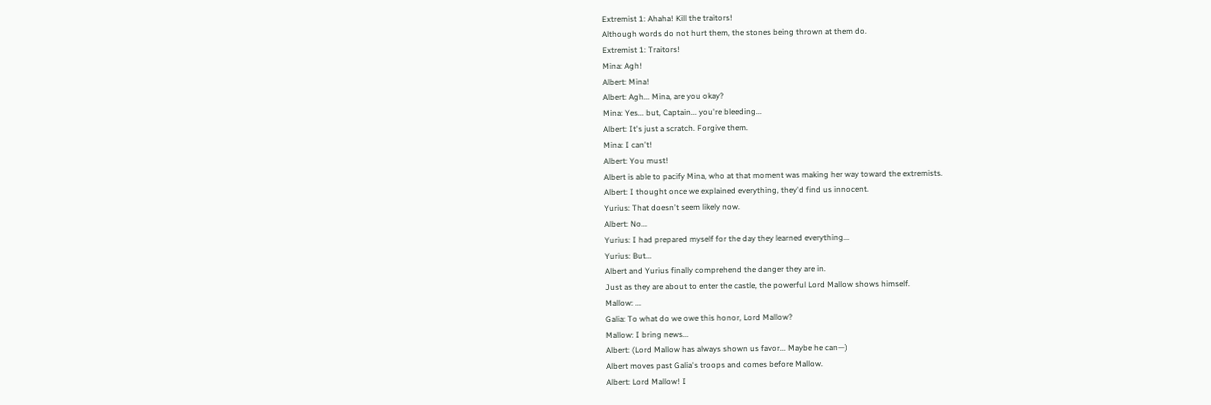Extremist 1: Ahaha! Kill the traitors!
Although words do not hurt them, the stones being thrown at them do.
Extremist 1: Traitors!
Mina: Agh!
Albert: Mina!
Albert: Agh... Mina, are you okay?
Mina: Yes... but, Captain... you're bleeding...
Albert: It's just a scratch. Forgive them.
Mina: I can't!
Albert: You must!
Albert is able to pacify Mina, who at that moment was making her way toward the extremists.
Albert: I thought once we explained everything, they'd find us innocent.
Yurius: That doesn't seem likely now.
Albert: No...
Yurius: I had prepared myself for the day they learned everything...
Yurius: But...
Albert and Yurius finally comprehend the danger they are in.
Just as they are about to enter the castle, the powerful Lord Mallow shows himself.
Mallow: ...
Galia: To what do we owe this honor, Lord Mallow?
Mallow: I bring news...
Albert: (Lord Mallow has always shown us favor... Maybe he can—)
Albert moves past Galia's troops and comes before Mallow.
Albert: Lord Mallow! I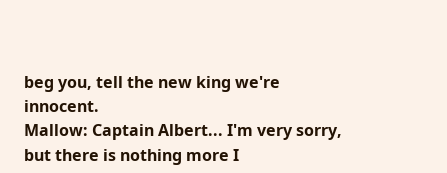beg you, tell the new king we're innocent.
Mallow: Captain Albert... I'm very sorry, but there is nothing more I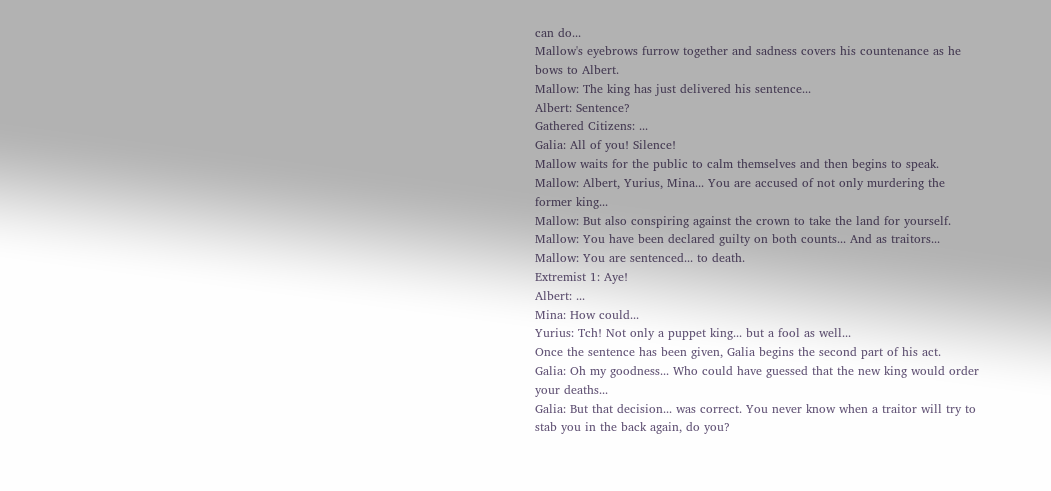can do...
Mallow's eyebrows furrow together and sadness covers his countenance as he bows to Albert.
Mallow: The king has just delivered his sentence...
Albert: Sentence?
Gathered Citizens: ...
Galia: All of you! Silence!
Mallow waits for the public to calm themselves and then begins to speak.
Mallow: Albert, Yurius, Mina... You are accused of not only murdering the former king...
Mallow: But also conspiring against the crown to take the land for yourself.
Mallow: You have been declared guilty on both counts... And as traitors...
Mallow: You are sentenced... to death.
Extremist 1: Aye!
Albert: ...
Mina: How could...
Yurius: Tch! Not only a puppet king... but a fool as well...
Once the sentence has been given, Galia begins the second part of his act.
Galia: Oh my goodness... Who could have guessed that the new king would order your deaths...
Galia: But that decision... was correct. You never know when a traitor will try to stab you in the back again, do you?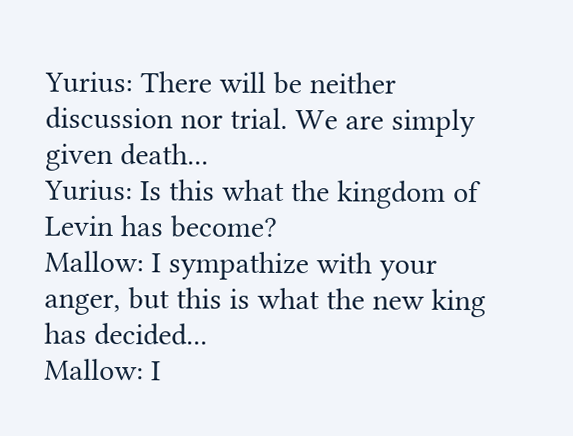Yurius: There will be neither discussion nor trial. We are simply given death...
Yurius: Is this what the kingdom of Levin has become?
Mallow: I sympathize with your anger, but this is what the new king has decided...
Mallow: I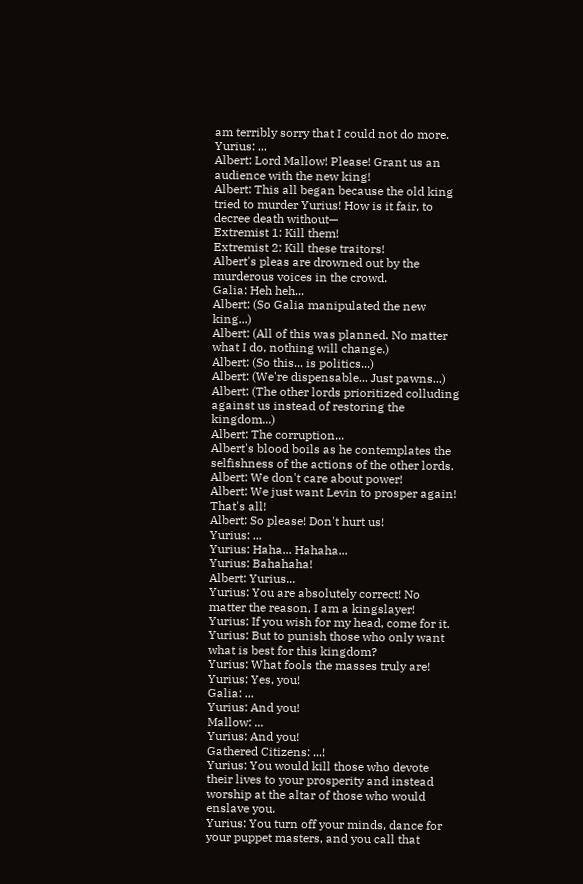am terribly sorry that I could not do more.
Yurius: ...
Albert: Lord Mallow! Please! Grant us an audience with the new king!
Albert: This all began because the old king tried to murder Yurius! How is it fair, to decree death without—
Extremist 1: Kill them!
Extremist 2: Kill these traitors!
Albert's pleas are drowned out by the murderous voices in the crowd.
Galia: Heh heh...
Albert: (So Galia manipulated the new king...)
Albert: (All of this was planned. No matter what I do, nothing will change.)
Albert: (So this... is politics...)
Albert: (We're dispensable... Just pawns...)
Albert: (The other lords prioritized colluding against us instead of restoring the kingdom...)
Albert: The corruption...
Albert's blood boils as he contemplates the selfishness of the actions of the other lords.
Albert: We don't care about power!
Albert: We just want Levin to prosper again! That's all!
Albert: So please! Don't hurt us!
Yurius: ...
Yurius: Haha... Hahaha...
Yurius: Bahahaha!
Albert: Yurius...
Yurius: You are absolutely correct! No matter the reason, I am a kingslayer!
Yurius: If you wish for my head, come for it.
Yurius: But to punish those who only want what is best for this kingdom?
Yurius: What fools the masses truly are!
Yurius: Yes, you!
Galia: ...
Yurius: And you!
Mallow: ...
Yurius: And you!
Gathered Citizens: ...!
Yurius: You would kill those who devote their lives to your prosperity and instead worship at the altar of those who would enslave you.
Yurius: You turn off your minds, dance for your puppet masters, and you call that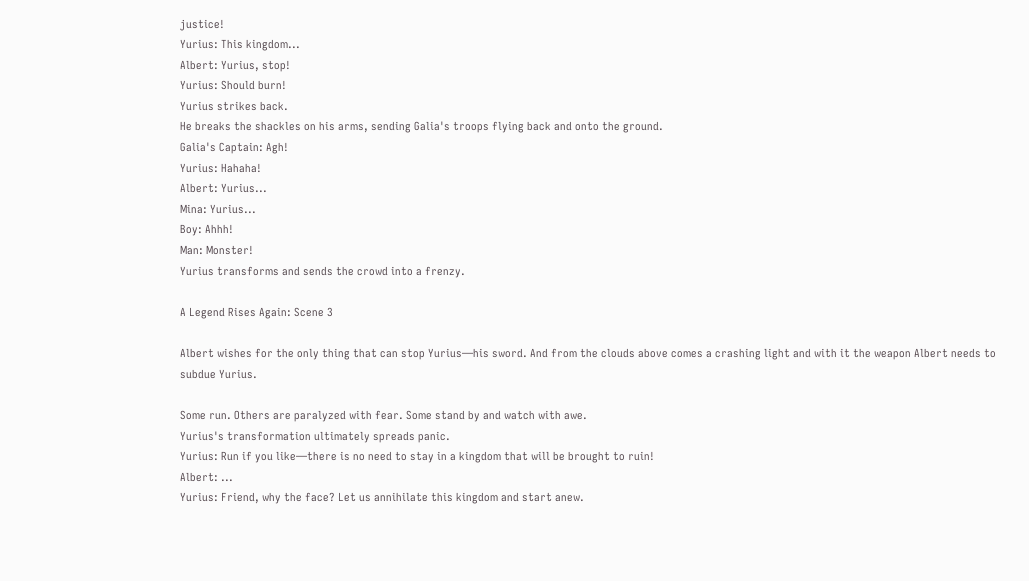justice!
Yurius: This kingdom...
Albert: Yurius, stop!
Yurius: Should burn!
Yurius strikes back.
He breaks the shackles on his arms, sending Galia's troops flying back and onto the ground.
Galia's Captain: Agh!
Yurius: Hahaha!
Albert: Yurius...
Mina: Yurius...
Boy: Ahhh!
Man: Monster!
Yurius transforms and sends the crowd into a frenzy.

A Legend Rises Again: Scene 3

Albert wishes for the only thing that can stop Yurius—his sword. And from the clouds above comes a crashing light and with it the weapon Albert needs to subdue Yurius.

Some run. Others are paralyzed with fear. Some stand by and watch with awe.
Yurius's transformation ultimately spreads panic.
Yurius: Run if you like—there is no need to stay in a kingdom that will be brought to ruin!
Albert: ...
Yurius: Friend, why the face? Let us annihilate this kingdom and start anew.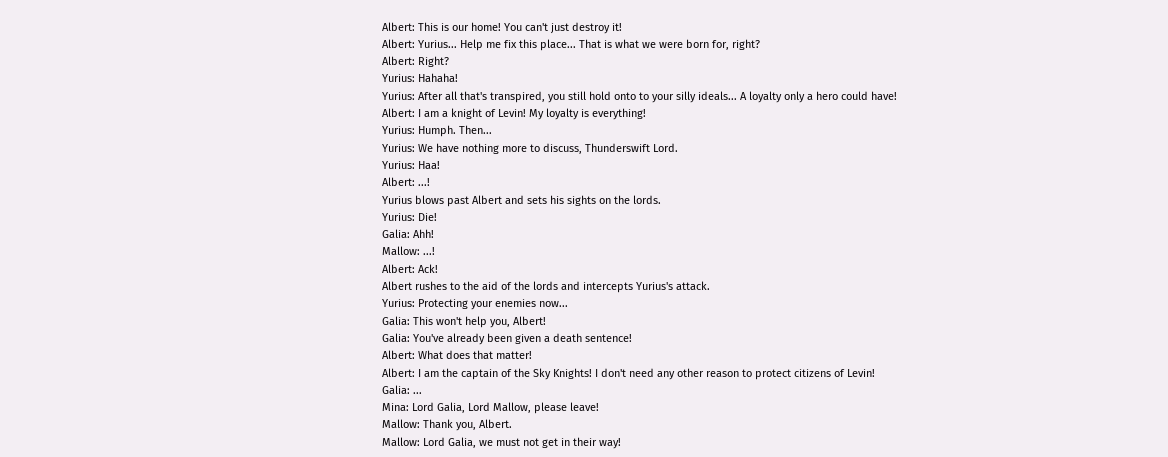Albert: This is our home! You can't just destroy it!
Albert: Yurius... Help me fix this place... That is what we were born for, right?
Albert: Right?
Yurius: Hahaha!
Yurius: After all that's transpired, you still hold onto to your silly ideals... A loyalty only a hero could have!
Albert: I am a knight of Levin! My loyalty is everything!
Yurius: Humph. Then...
Yurius: We have nothing more to discuss, Thunderswift Lord.
Yurius: Haa!
Albert: ...!
Yurius blows past Albert and sets his sights on the lords.
Yurius: Die!
Galia: Ahh!
Mallow: ...!
Albert: Ack!
Albert rushes to the aid of the lords and intercepts Yurius's attack.
Yurius: Protecting your enemies now...
Galia: This won't help you, Albert!
Galia: You've already been given a death sentence!
Albert: What does that matter!
Albert: I am the captain of the Sky Knights! I don't need any other reason to protect citizens of Levin!
Galia: ...
Mina: Lord Galia, Lord Mallow, please leave!
Mallow: Thank you, Albert.
Mallow: Lord Galia, we must not get in their way!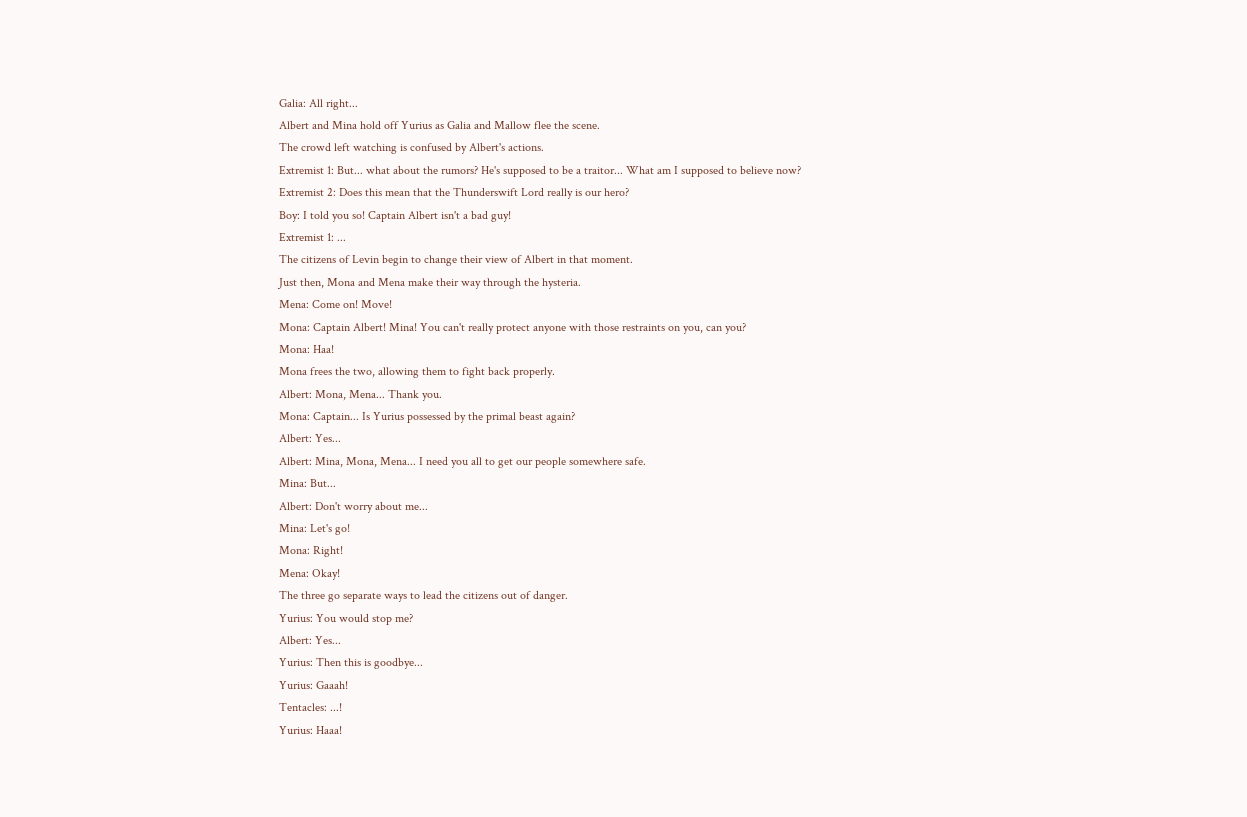Galia: All right...
Albert and Mina hold off Yurius as Galia and Mallow flee the scene.
The crowd left watching is confused by Albert's actions.
Extremist 1: But... what about the rumors? He's supposed to be a traitor... What am I supposed to believe now?
Extremist 2: Does this mean that the Thunderswift Lord really is our hero?
Boy: I told you so! Captain Albert isn't a bad guy!
Extremist 1: ...
The citizens of Levin begin to change their view of Albert in that moment.
Just then, Mona and Mena make their way through the hysteria.
Mena: Come on! Move!
Mona: Captain Albert! Mina! You can't really protect anyone with those restraints on you, can you?
Mona: Haa!
Mona frees the two, allowing them to fight back properly.
Albert: Mona, Mena... Thank you.
Mona: Captain... Is Yurius possessed by the primal beast again?
Albert: Yes...
Albert: Mina, Mona, Mena... I need you all to get our people somewhere safe.
Mina: But...
Albert: Don't worry about me...
Mina: Let's go!
Mona: Right!
Mena: Okay!
The three go separate ways to lead the citizens out of danger.
Yurius: You would stop me?
Albert: Yes...
Yurius: Then this is goodbye...
Yurius: Gaaah!
Tentacles: ...!
Yurius: Haaa!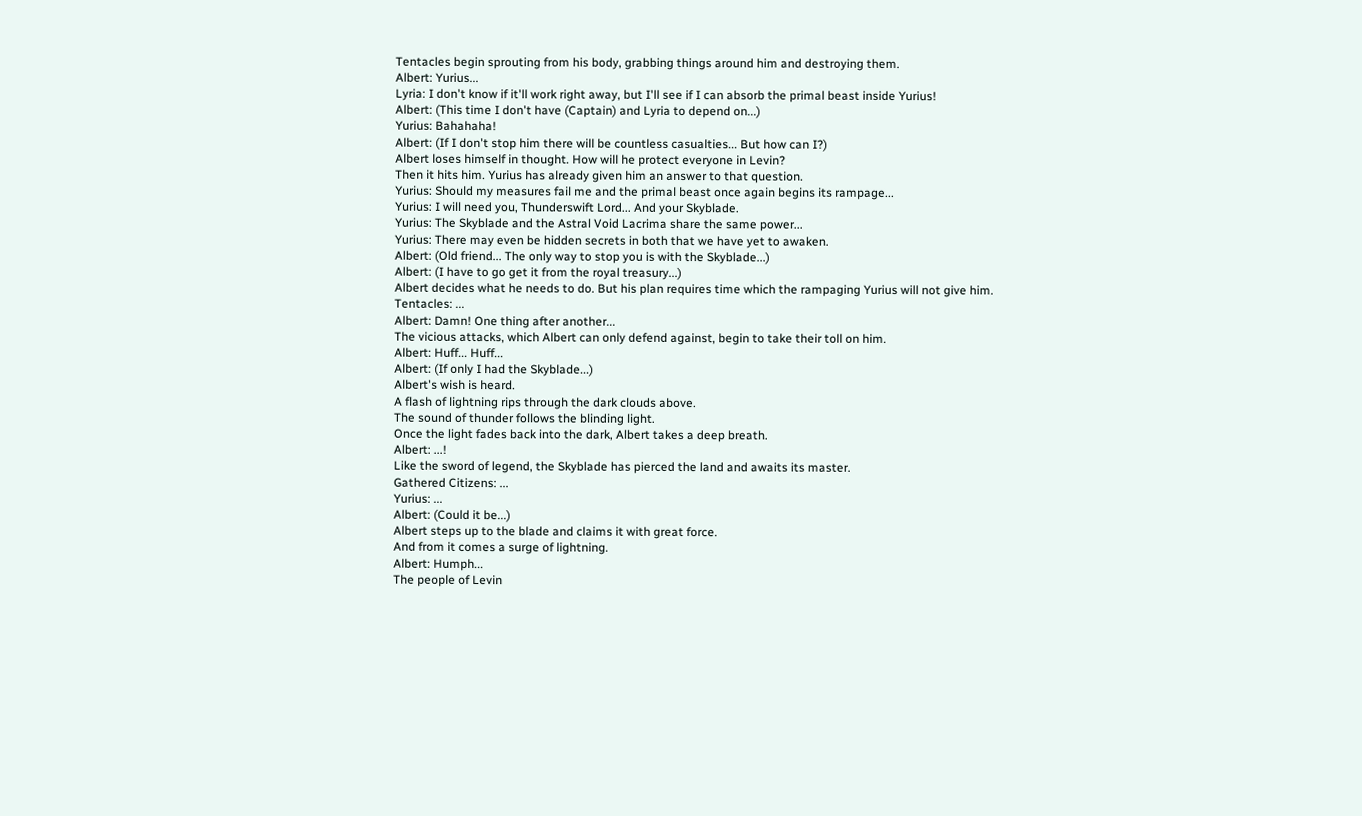Tentacles begin sprouting from his body, grabbing things around him and destroying them.
Albert: Yurius...
Lyria: I don't know if it'll work right away, but I'll see if I can absorb the primal beast inside Yurius!
Albert: (This time I don't have (Captain) and Lyria to depend on...)
Yurius: Bahahaha!
Albert: (If I don't stop him there will be countless casualties... But how can I?)
Albert loses himself in thought. How will he protect everyone in Levin?
Then it hits him. Yurius has already given him an answer to that question.
Yurius: Should my measures fail me and the primal beast once again begins its rampage...
Yurius: I will need you, Thunderswift Lord... And your Skyblade.
Yurius: The Skyblade and the Astral Void Lacrima share the same power...
Yurius: There may even be hidden secrets in both that we have yet to awaken.
Albert: (Old friend... The only way to stop you is with the Skyblade...)
Albert: (I have to go get it from the royal treasury...)
Albert decides what he needs to do. But his plan requires time which the rampaging Yurius will not give him.
Tentacles: ...
Albert: Damn! One thing after another...
The vicious attacks, which Albert can only defend against, begin to take their toll on him.
Albert: Huff... Huff...
Albert: (If only I had the Skyblade...)
Albert's wish is heard.
A flash of lightning rips through the dark clouds above.
The sound of thunder follows the blinding light.
Once the light fades back into the dark, Albert takes a deep breath.
Albert: ...!
Like the sword of legend, the Skyblade has pierced the land and awaits its master.
Gathered Citizens: ...
Yurius: ...
Albert: (Could it be...)
Albert steps up to the blade and claims it with great force.
And from it comes a surge of lightning.
Albert: Humph...
The people of Levin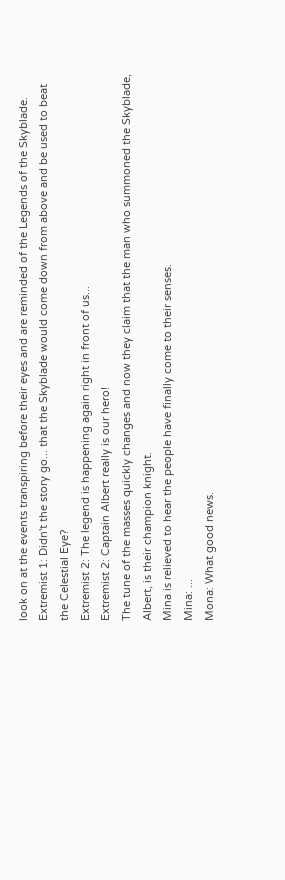look on at the events transpiring before their eyes and are reminded of the Legends of the Skyblade.
Extremist 1: Didn't the story go... that the Skyblade would come down from above and be used to beat the Celestial Eye?
Extremist 2: The legend is happening again right in front of us...
Extremist 2: Captain Albert really is our hero!
The tune of the masses quickly changes and now they claim that the man who summoned the Skyblade, Albert, is their champion knight.
Mina is relieved to hear the people have finally come to their senses.
Mina: ...
Mona: What good news.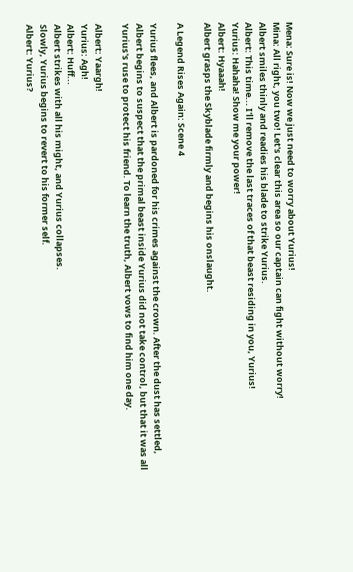Mena: Sure is! Now we just need to worry about Yurius!
Mina: All right, you two! Let's clear this area so our captain can fight without worry!
Albert smiles thinly and readies his blade to strike Yurius.
Albert: This time... I'll remove the last traces of that beast residing in you, Yurius!
Yurius: Hahaha! Show me your power!
Albert: Hyaaah!
Albert grasps the Skyblade firmly and begins his onslaught.

A Legend Rises Again: Scene 4

Yurius flees, and Albert is pardoned for his crimes against the crown. After the dust has settled, Albert begins to suspect that the primal beast inside Yurius did not take control, but that it was all Yurius's ruse to protect his friend. To learn the truth, Albert vows to find him one day.

Albert: Yaargh!
Yurius: Agh!
Albert: Huff...
Albert strikes with all his might, and Yurius collapses.
Slowly, Yurius begins to revert to his former self.
Albert: Yurius?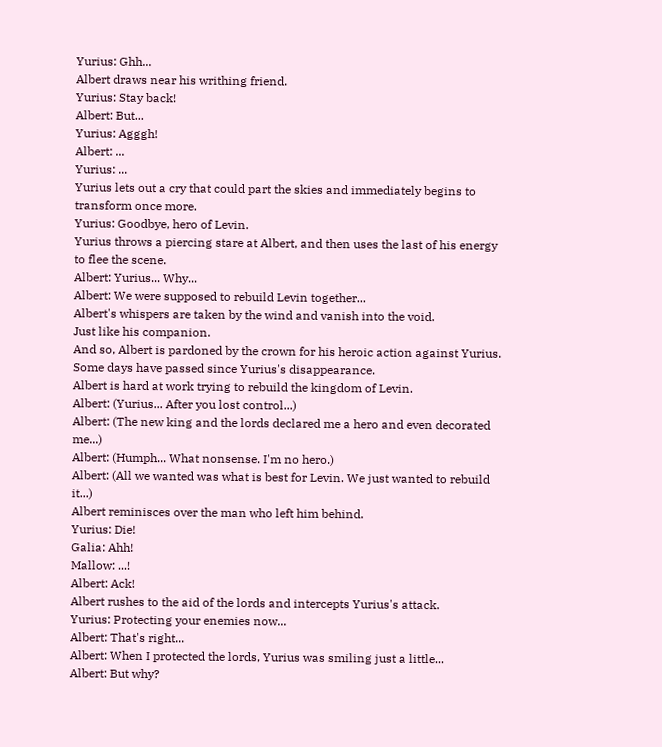Yurius: Ghh...
Albert draws near his writhing friend.
Yurius: Stay back!
Albert: But...
Yurius: Agggh!
Albert: ...
Yurius: ...
Yurius lets out a cry that could part the skies and immediately begins to transform once more.
Yurius: Goodbye, hero of Levin.
Yurius throws a piercing stare at Albert, and then uses the last of his energy to flee the scene.
Albert: Yurius... Why...
Albert: We were supposed to rebuild Levin together...
Albert's whispers are taken by the wind and vanish into the void.
Just like his companion.
And so, Albert is pardoned by the crown for his heroic action against Yurius.
Some days have passed since Yurius's disappearance.
Albert is hard at work trying to rebuild the kingdom of Levin.
Albert: (Yurius... After you lost control...)
Albert: (The new king and the lords declared me a hero and even decorated me...)
Albert: (Humph... What nonsense. I'm no hero.)
Albert: (All we wanted was what is best for Levin. We just wanted to rebuild it...)
Albert reminisces over the man who left him behind.
Yurius: Die!
Galia: Ahh!
Mallow: ...!
Albert: Ack!
Albert rushes to the aid of the lords and intercepts Yurius's attack.
Yurius: Protecting your enemies now...
Albert: That's right...
Albert: When I protected the lords, Yurius was smiling just a little...
Albert: But why?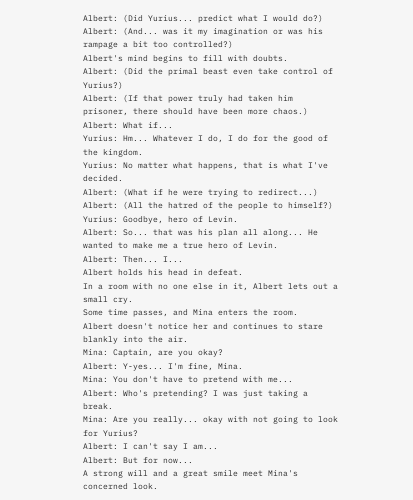Albert: (Did Yurius... predict what I would do?)
Albert: (And... was it my imagination or was his rampage a bit too controlled?)
Albert's mind begins to fill with doubts.
Albert: (Did the primal beast even take control of Yurius?)
Albert: (If that power truly had taken him prisoner, there should have been more chaos.)
Albert: What if...
Yurius: Hm... Whatever I do, I do for the good of the kingdom.
Yurius: No matter what happens, that is what I've decided.
Albert: (What if he were trying to redirect...)
Albert: (All the hatred of the people to himself?)
Yurius: Goodbye, hero of Levin.
Albert: So... that was his plan all along... He wanted to make me a true hero of Levin.
Albert: Then... I...
Albert holds his head in defeat.
In a room with no one else in it, Albert lets out a small cry.
Some time passes, and Mina enters the room.
Albert doesn't notice her and continues to stare blankly into the air.
Mina: Captain, are you okay?
Albert: Y-yes... I'm fine, Mina.
Mina: You don't have to pretend with me...
Albert: Who's pretending? I was just taking a break.
Mina: Are you really... okay with not going to look for Yurius?
Albert: I can't say I am...
Albert: But for now...
A strong will and a great smile meet Mina's concerned look.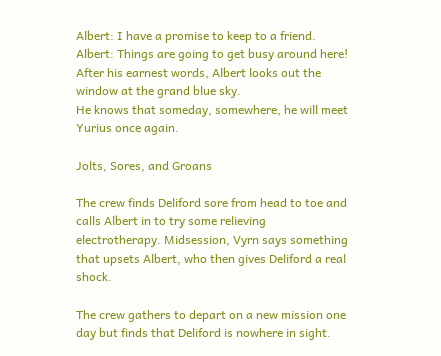Albert: I have a promise to keep to a friend.
Albert: Things are going to get busy around here!
After his earnest words, Albert looks out the window at the grand blue sky.
He knows that someday, somewhere, he will meet Yurius once again.

Jolts, Sores, and Groans

The crew finds Deliford sore from head to toe and calls Albert in to try some relieving electrotherapy. Midsession, Vyrn says something that upsets Albert, who then gives Deliford a real shock.

The crew gathers to depart on a new mission one day but finds that Deliford is nowhere in sight.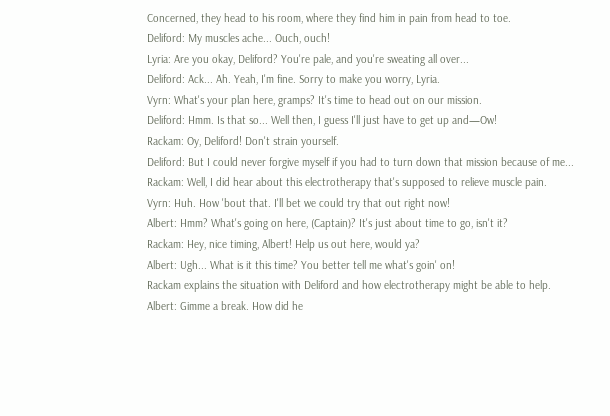Concerned, they head to his room, where they find him in pain from head to toe.
Deliford: My muscles ache... Ouch, ouch!
Lyria: Are you okay, Deliford? You're pale, and you're sweating all over...
Deliford: Ack... Ah. Yeah, I'm fine. Sorry to make you worry, Lyria.
Vyrn: What's your plan here, gramps? It's time to head out on our mission.
Deliford: Hmm. Is that so... Well then, I guess I'll just have to get up and—Ow!
Rackam: Oy, Deliford! Don't strain yourself.
Deliford: But I could never forgive myself if you had to turn down that mission because of me...
Rackam: Well, I did hear about this electrotherapy that's supposed to relieve muscle pain.
Vyrn: Huh. How 'bout that. I'll bet we could try that out right now!
Albert: Hmm? What's going on here, (Captain)? It's just about time to go, isn't it?
Rackam: Hey, nice timing, Albert! Help us out here, would ya?
Albert: Ugh... What is it this time? You better tell me what's goin' on!
Rackam explains the situation with Deliford and how electrotherapy might be able to help.
Albert: Gimme a break. How did he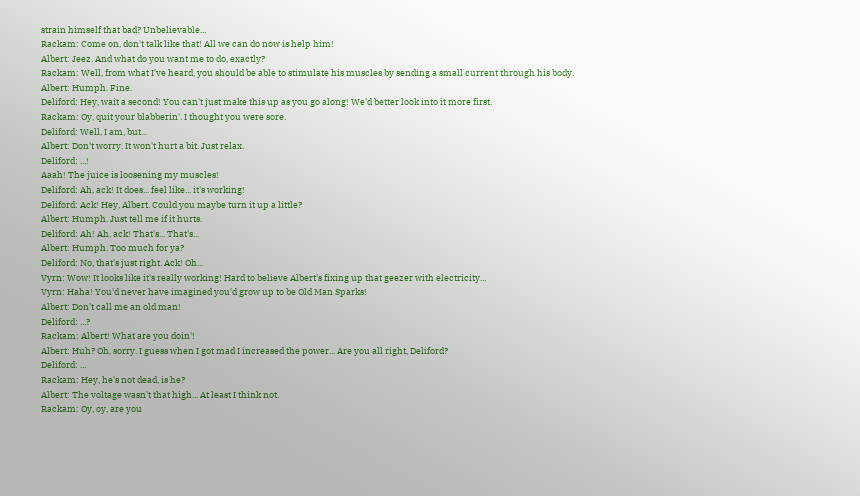strain himself that bad? Unbelievable...
Rackam: Come on, don't talk like that! All we can do now is help him!
Albert: Jeez. And what do you want me to do, exactly?
Rackam: Well, from what I've heard, you should be able to stimulate his muscles by sending a small current through his body.
Albert: Humph. Fine.
Deliford: Hey, wait a second! You can't just make this up as you go along! We'd better look into it more first.
Rackam: Oy, quit your blabberin'. I thought you were sore.
Deliford: Well, I am, but...
Albert: Don't worry. It won't hurt a bit. Just relax.
Deliford: ...!
Aaah! The juice is loosening my muscles!
Deliford: Ah, ack! It does... feel like... it's working!
Deliford: Ack! Hey, Albert. Could you maybe turn it up a little?
Albert: Humph. Just tell me if it hurts.
Deliford: Ah! Ah, ack! That's... That's...
Albert: Humph. Too much for ya?
Deliford: No, that's just right. Ack! Oh...
Vyrn: Wow! It looks like it's really working! Hard to believe Albert's fixing up that geezer with electricity...
Vyrn: Haha! You'd never have imagined you'd grow up to be Old Man Sparks!
Albert: Don't call me an old man!
Deliford: ...?
Rackam: Albert! What are you doin'!
Albert: Huh? Oh, sorry. I guess when I got mad I increased the power... Are you all right, Deliford?
Deliford: ...
Rackam: Hey, he's not dead, is he?
Albert: The voltage wasn't that high... At least I think not.
Rackam: Oy, oy, are you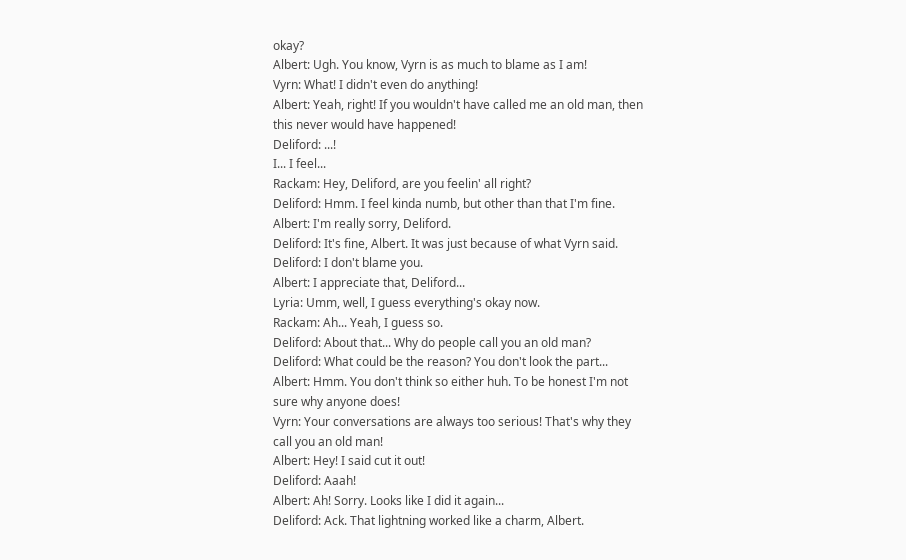okay?
Albert: Ugh. You know, Vyrn is as much to blame as I am!
Vyrn: What! I didn't even do anything!
Albert: Yeah, right! If you wouldn't have called me an old man, then this never would have happened!
Deliford: ...!
I... I feel...
Rackam: Hey, Deliford, are you feelin' all right?
Deliford: Hmm. I feel kinda numb, but other than that I'm fine.
Albert: I'm really sorry, Deliford.
Deliford: It's fine, Albert. It was just because of what Vyrn said.
Deliford: I don't blame you.
Albert: I appreciate that, Deliford...
Lyria: Umm, well, I guess everything's okay now.
Rackam: Ah... Yeah, I guess so.
Deliford: About that... Why do people call you an old man?
Deliford: What could be the reason? You don't look the part...
Albert: Hmm. You don't think so either huh. To be honest I'm not sure why anyone does!
Vyrn: Your conversations are always too serious! That's why they call you an old man!
Albert: Hey! I said cut it out!
Deliford: Aaah!
Albert: Ah! Sorry. Looks like I did it again...
Deliford: Ack. That lightning worked like a charm, Albert.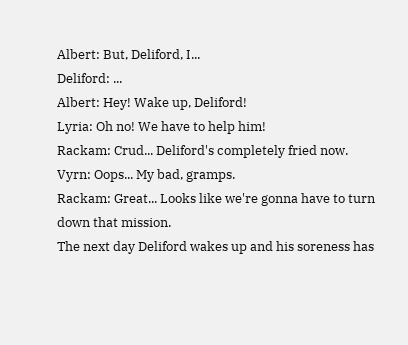Albert: But, Deliford, I...
Deliford: ...
Albert: Hey! Wake up, Deliford!
Lyria: Oh no! We have to help him!
Rackam: Crud... Deliford's completely fried now.
Vyrn: Oops... My bad, gramps.
Rackam: Great... Looks like we're gonna have to turn down that mission.
The next day Deliford wakes up and his soreness has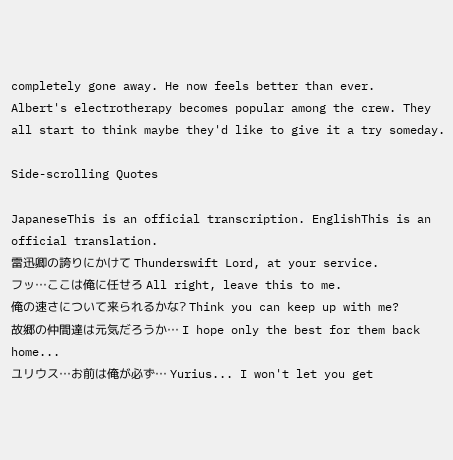completely gone away. He now feels better than ever.
Albert's electrotherapy becomes popular among the crew. They all start to think maybe they'd like to give it a try someday.

Side-scrolling Quotes

JapaneseThis is an official transcription. EnglishThis is an official translation.
雷迅卿の誇りにかけて Thunderswift Lord, at your service.
フッ…ここは俺に任せろ All right, leave this to me.
俺の速さについて来られるかな? Think you can keep up with me?
故郷の仲間達は元気だろうか… I hope only the best for them back home...
ユリウス…お前は俺が必ず… Yurius... I won't let you get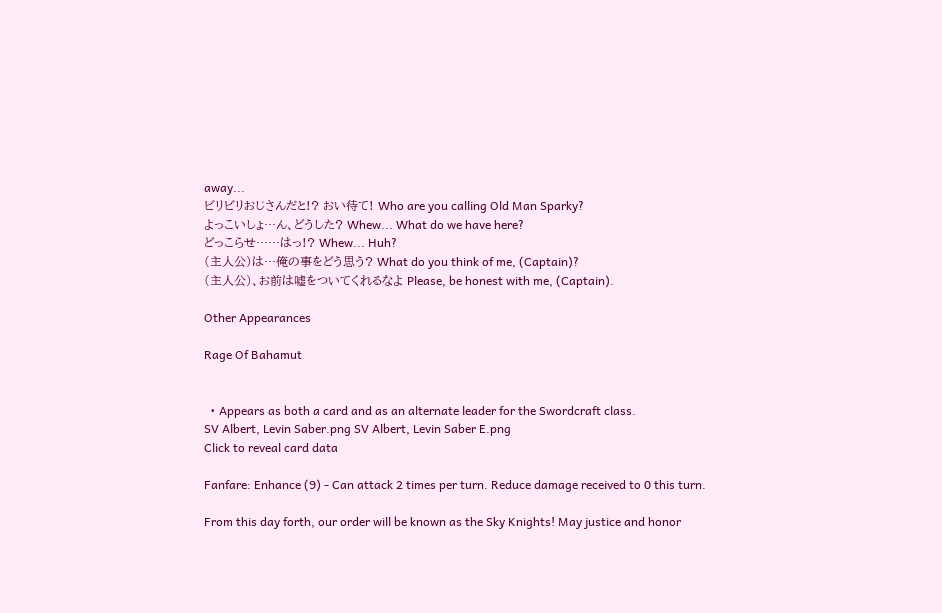away...
ビリビリおじさんだと!? おい待て! Who are you calling Old Man Sparky?
よっこいしょ…ん、どうした? Whew... What do we have here?
どっこらせ……はっ!? Whew... Huh?
(主人公)は…俺の事をどう思う? What do you think of me, (Captain)?
(主人公)、お前は嘘をついてくれるなよ Please, be honest with me, (Captain).

Other Appearances

Rage Of Bahamut


  • Appears as both a card and as an alternate leader for the Swordcraft class.
SV Albert, Levin Saber.png SV Albert, Levin Saber E.png
Click to reveal card data

Fanfare: Enhance (9) - Can attack 2 times per turn. Reduce damage received to 0 this turn.

From this day forth, our order will be known as the Sky Knights! May justice and honor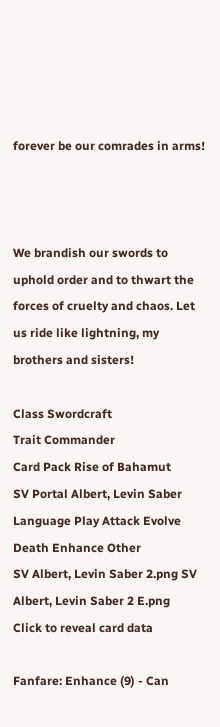forever be our comrades in arms!



We brandish our swords to uphold order and to thwart the forces of cruelty and chaos. Let us ride like lightning, my brothers and sisters!

Class Swordcraft
Trait Commander
Card Pack Rise of Bahamut
SV Portal Albert, Levin Saber
Language Play Attack Evolve Death Enhance Other
SV Albert, Levin Saber 2.png SV Albert, Levin Saber 2 E.png
Click to reveal card data

Fanfare: Enhance (9) - Can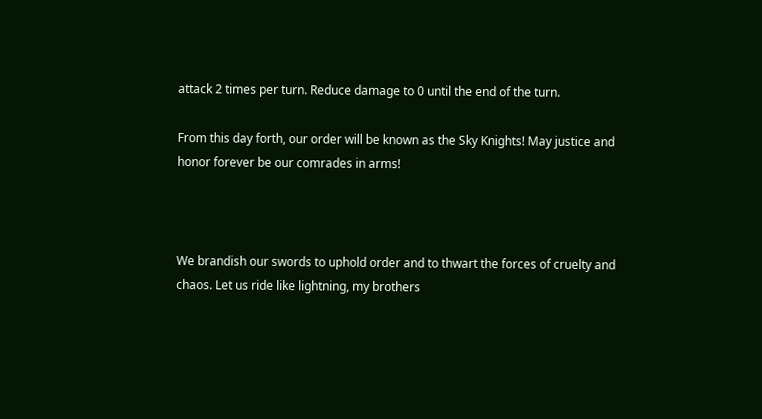attack 2 times per turn. Reduce damage to 0 until the end of the turn.

From this day forth, our order will be known as the Sky Knights! May justice and honor forever be our comrades in arms!



We brandish our swords to uphold order and to thwart the forces of cruelty and chaos. Let us ride like lightning, my brothers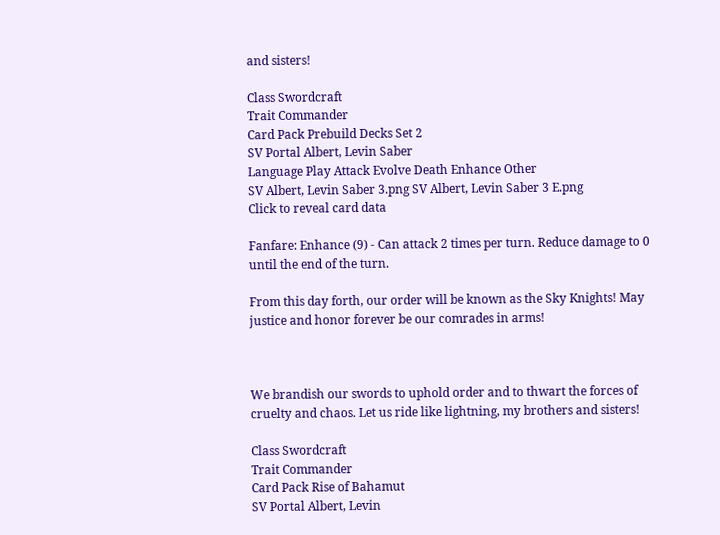and sisters!

Class Swordcraft
Trait Commander
Card Pack Prebuild Decks Set 2
SV Portal Albert, Levin Saber
Language Play Attack Evolve Death Enhance Other
SV Albert, Levin Saber 3.png SV Albert, Levin Saber 3 E.png
Click to reveal card data

Fanfare: Enhance (9) - Can attack 2 times per turn. Reduce damage to 0 until the end of the turn.

From this day forth, our order will be known as the Sky Knights! May justice and honor forever be our comrades in arms!



We brandish our swords to uphold order and to thwart the forces of cruelty and chaos. Let us ride like lightning, my brothers and sisters!

Class Swordcraft
Trait Commander
Card Pack Rise of Bahamut
SV Portal Albert, Levin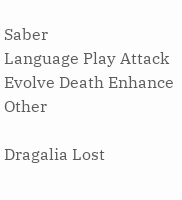Saber
Language Play Attack Evolve Death Enhance Other

Dragalia Lost